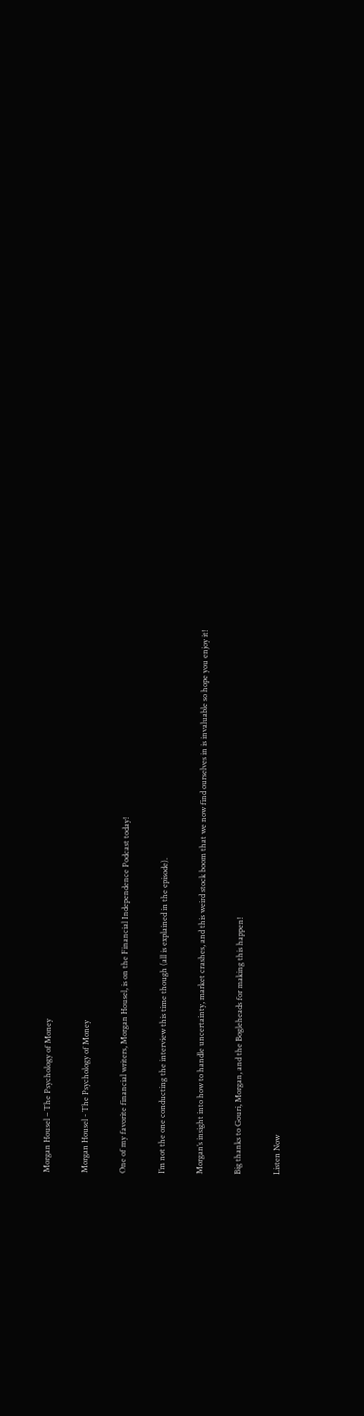Morgan Housel – The Psychology of Money

Morgan Housel - The Psychology of Money

One of my favorite financial writers, Morgan Housel, is on the Financial Independence Podcast today!

I’m not the one conducting the interview this time though (all is explained in the episode).

Morgan’s insight into how to handle uncertainty, market crashes, and this weird stock boom that we now find ourselves in is invaluable so hope you enjoy it!

Big thanks to Gouri, Morgan, and the Bogleheads for making this happen!

Listen Now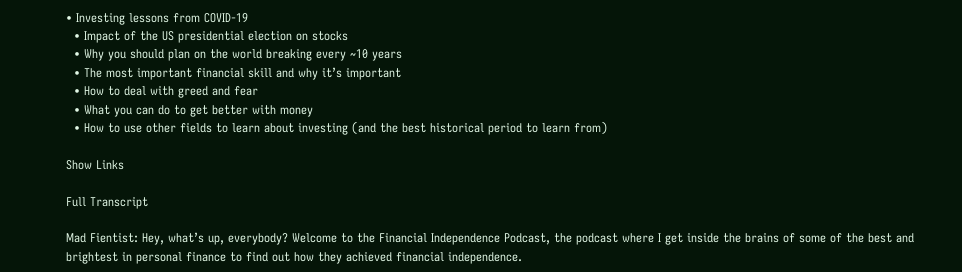• Investing lessons from COVID-19
  • Impact of the US presidential election on stocks
  • Why you should plan on the world breaking every ~10 years
  • The most important financial skill and why it’s important
  • How to deal with greed and fear
  • What you can do to get better with money
  • How to use other fields to learn about investing (and the best historical period to learn from)

Show Links

Full Transcript

Mad Fientist: Hey, what’s up, everybody? Welcome to the Financial Independence Podcast, the podcast where I get inside the brains of some of the best and brightest in personal finance to find out how they achieved financial independence.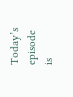Today’s episode is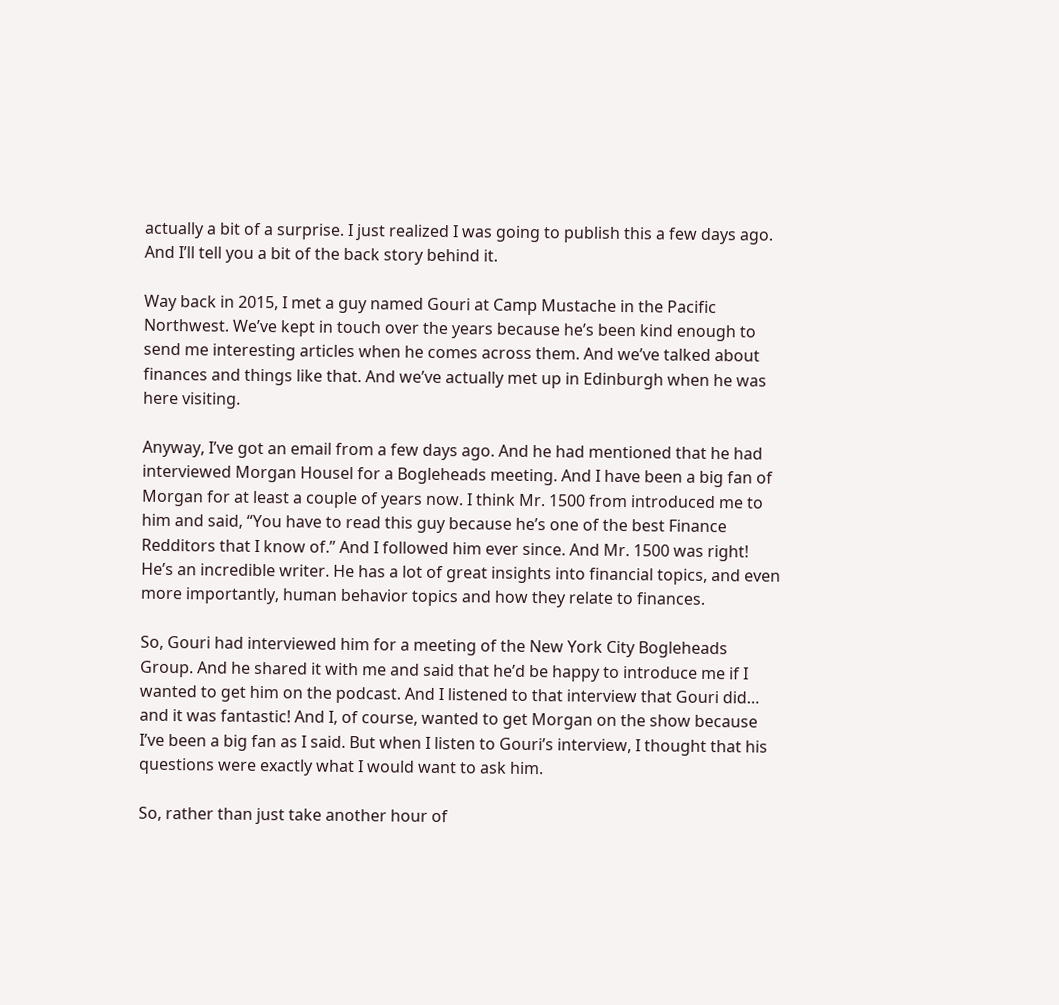actually a bit of a surprise. I just realized I was going to publish this a few days ago. And I’ll tell you a bit of the back story behind it.

Way back in 2015, I met a guy named Gouri at Camp Mustache in the Pacific Northwest. We’ve kept in touch over the years because he’s been kind enough to send me interesting articles when he comes across them. And we’ve talked about finances and things like that. And we’ve actually met up in Edinburgh when he was here visiting.

Anyway, I’ve got an email from a few days ago. And he had mentioned that he had interviewed Morgan Housel for a Bogleheads meeting. And I have been a big fan of Morgan for at least a couple of years now. I think Mr. 1500 from introduced me to him and said, “You have to read this guy because he’s one of the best Finance Redditors that I know of.” And I followed him ever since. And Mr. 1500 was right! He’s an incredible writer. He has a lot of great insights into financial topics, and even more importantly, human behavior topics and how they relate to finances.

So, Gouri had interviewed him for a meeting of the New York City Bogleheads Group. And he shared it with me and said that he’d be happy to introduce me if I wanted to get him on the podcast. And I listened to that interview that Gouri did… and it was fantastic! And I, of course, wanted to get Morgan on the show because I’ve been a big fan as I said. But when I listen to Gouri’s interview, I thought that his questions were exactly what I would want to ask him.

So, rather than just take another hour of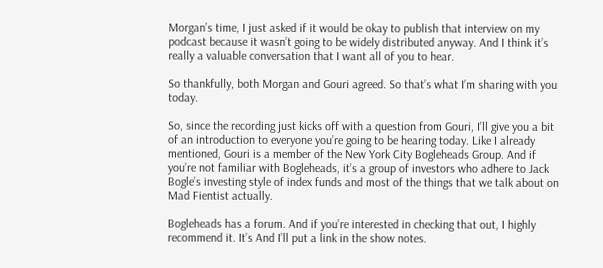Morgan’s time, I just asked if it would be okay to publish that interview on my podcast because it wasn’t going to be widely distributed anyway. And I think it’s really a valuable conversation that I want all of you to hear.

So thankfully, both Morgan and Gouri agreed. So that’s what I’m sharing with you today.

So, since the recording just kicks off with a question from Gouri, I’ll give you a bit of an introduction to everyone you’re going to be hearing today. Like I already mentioned, Gouri is a member of the New York City Bogleheads Group. And if you’re not familiar with Bogleheads, it’s a group of investors who adhere to Jack Bogle’s investing style of index funds and most of the things that we talk about on Mad Fientist actually.

Bogleheads has a forum. And if you’re interested in checking that out, I highly recommend it. It’s And I’ll put a link in the show notes.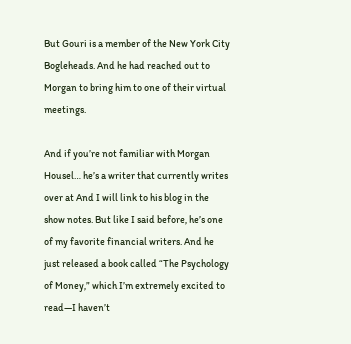But Gouri is a member of the New York City Bogleheads. And he had reached out to Morgan to bring him to one of their virtual meetings.

And if you’re not familiar with Morgan Housel… he’s a writer that currently writes over at And I will link to his blog in the show notes. But like I said before, he’s one of my favorite financial writers. And he just released a book called “The Psychology of Money,” which I’m extremely excited to read—I haven’t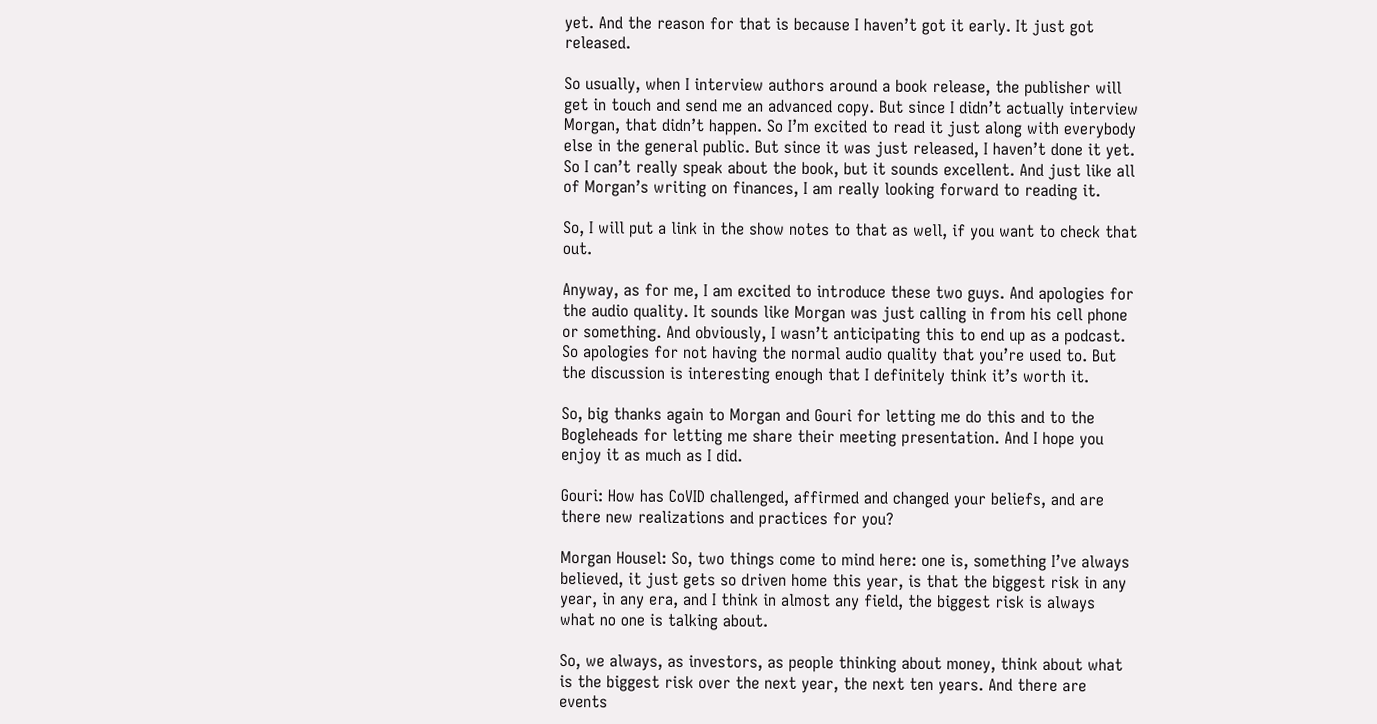yet. And the reason for that is because I haven’t got it early. It just got released.

So usually, when I interview authors around a book release, the publisher will get in touch and send me an advanced copy. But since I didn’t actually interview Morgan, that didn’t happen. So I’m excited to read it just along with everybody else in the general public. But since it was just released, I haven’t done it yet. So I can’t really speak about the book, but it sounds excellent. And just like all of Morgan’s writing on finances, I am really looking forward to reading it.

So, I will put a link in the show notes to that as well, if you want to check that out.

Anyway, as for me, I am excited to introduce these two guys. And apologies for the audio quality. It sounds like Morgan was just calling in from his cell phone or something. And obviously, I wasn’t anticipating this to end up as a podcast. So apologies for not having the normal audio quality that you’re used to. But the discussion is interesting enough that I definitely think it’s worth it.

So, big thanks again to Morgan and Gouri for letting me do this and to the Bogleheads for letting me share their meeting presentation. And I hope you enjoy it as much as I did.

Gouri: How has CoVID challenged, affirmed and changed your beliefs, and are there new realizations and practices for you?

Morgan Housel: So, two things come to mind here: one is, something I’ve always believed, it just gets so driven home this year, is that the biggest risk in any year, in any era, and I think in almost any field, the biggest risk is always what no one is talking about.

So, we always, as investors, as people thinking about money, think about what is the biggest risk over the next year, the next ten years. And there are events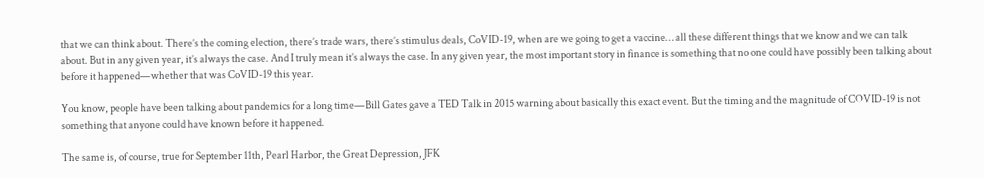that we can think about. There’s the coming election, there’s trade wars, there’s stimulus deals, CoVID-19, when are we going to get a vaccine… all these different things that we know and we can talk about. But in any given year, it’s always the case. And I truly mean it’s always the case. In any given year, the most important story in finance is something that no one could have possibly been talking about before it happened—whether that was CoVID-19 this year.

You know, people have been talking about pandemics for a long time—Bill Gates gave a TED Talk in 2015 warning about basically this exact event. But the timing and the magnitude of COVID-19 is not something that anyone could have known before it happened.

The same is, of course, true for September 11th, Pearl Harbor, the Great Depression, JFK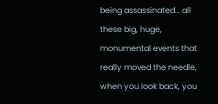being assassinated… all these big, huge, monumental events that really moved the needle, when you look back, you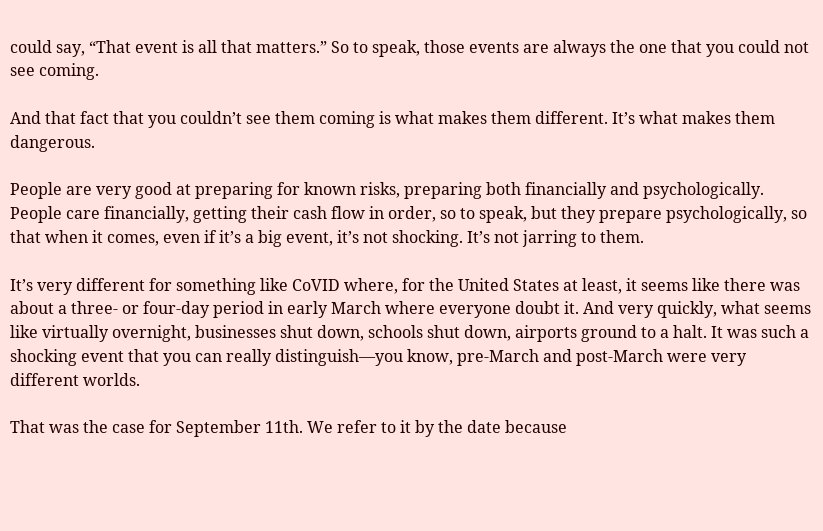could say, “That event is all that matters.” So to speak, those events are always the one that you could not see coming.

And that fact that you couldn’t see them coming is what makes them different. It’s what makes them dangerous.

People are very good at preparing for known risks, preparing both financially and psychologically. People care financially, getting their cash flow in order, so to speak, but they prepare psychologically, so that when it comes, even if it’s a big event, it’s not shocking. It’s not jarring to them.

It’s very different for something like CoVID where, for the United States at least, it seems like there was about a three- or four-day period in early March where everyone doubt it. And very quickly, what seems like virtually overnight, businesses shut down, schools shut down, airports ground to a halt. It was such a shocking event that you can really distinguish—you know, pre-March and post-March were very different worlds.

That was the case for September 11th. We refer to it by the date because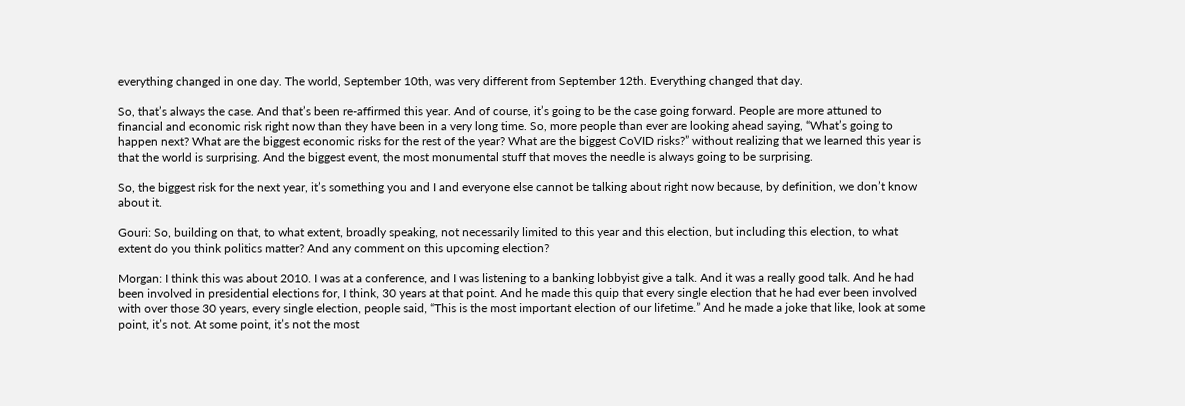everything changed in one day. The world, September 10th, was very different from September 12th. Everything changed that day.

So, that’s always the case. And that’s been re-affirmed this year. And of course, it’s going to be the case going forward. People are more attuned to financial and economic risk right now than they have been in a very long time. So, more people than ever are looking ahead saying, “What’s going to happen next? What are the biggest economic risks for the rest of the year? What are the biggest CoVID risks?” without realizing that we learned this year is that the world is surprising. And the biggest event, the most monumental stuff that moves the needle is always going to be surprising.

So, the biggest risk for the next year, it’s something you and I and everyone else cannot be talking about right now because, by definition, we don’t know about it.

Gouri: So, building on that, to what extent, broadly speaking, not necessarily limited to this year and this election, but including this election, to what extent do you think politics matter? And any comment on this upcoming election?

Morgan: I think this was about 2010. I was at a conference, and I was listening to a banking lobbyist give a talk. And it was a really good talk. And he had been involved in presidential elections for, I think, 30 years at that point. And he made this quip that every single election that he had ever been involved with over those 30 years, every single election, people said, “This is the most important election of our lifetime.” And he made a joke that like, look at some point, it’s not. At some point, it’s not the most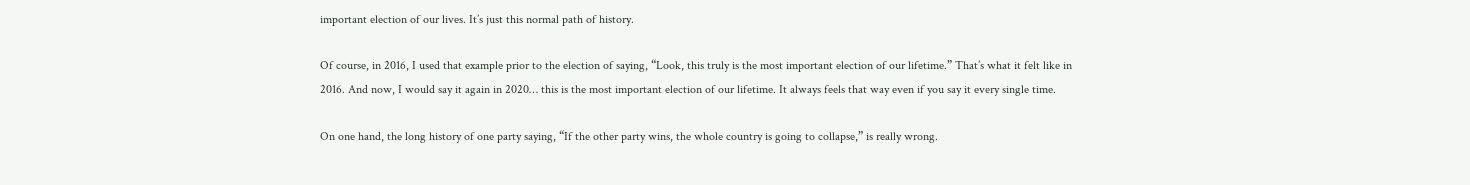important election of our lives. It’s just this normal path of history.

Of course, in 2016, I used that example prior to the election of saying, “Look, this truly is the most important election of our lifetime.” That’s what it felt like in 2016. And now, I would say it again in 2020… this is the most important election of our lifetime. It always feels that way even if you say it every single time.

On one hand, the long history of one party saying, “If the other party wins, the whole country is going to collapse,” is really wrong.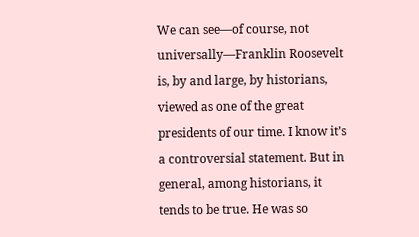We can see—of course, not universally—Franklin Roosevelt is, by and large, by historians, viewed as one of the great presidents of our time. I know it’s a controversial statement. But in general, among historians, it tends to be true. He was so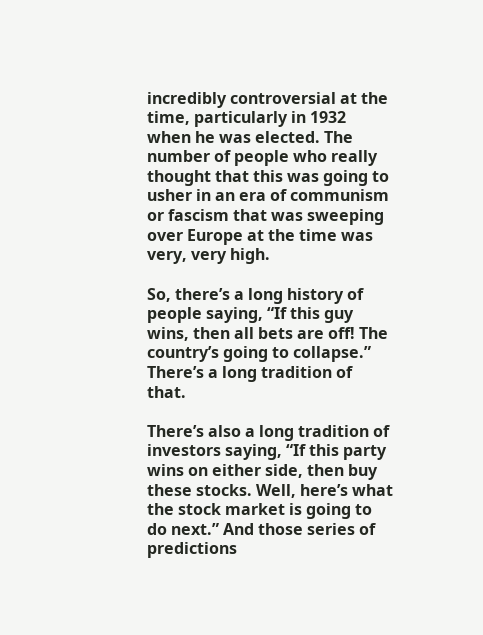incredibly controversial at the time, particularly in 1932 when he was elected. The number of people who really thought that this was going to usher in an era of communism or fascism that was sweeping over Europe at the time was very, very high.

So, there’s a long history of people saying, “If this guy wins, then all bets are off! The country’s going to collapse.” There’s a long tradition of that.

There’s also a long tradition of investors saying, “If this party wins on either side, then buy these stocks. Well, here’s what the stock market is going to do next.” And those series of predictions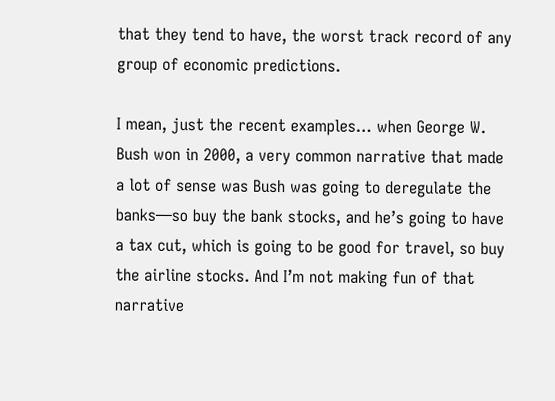that they tend to have, the worst track record of any group of economic predictions.

I mean, just the recent examples… when George W. Bush won in 2000, a very common narrative that made a lot of sense was Bush was going to deregulate the banks—so buy the bank stocks, and he’s going to have a tax cut, which is going to be good for travel, so buy the airline stocks. And I’m not making fun of that narrative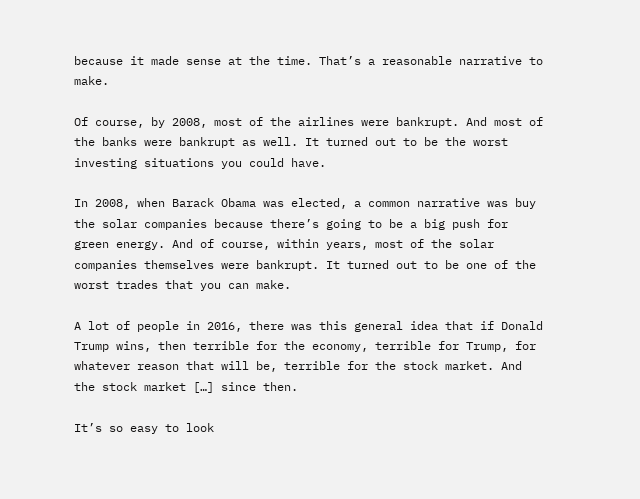because it made sense at the time. That’s a reasonable narrative to make.

Of course, by 2008, most of the airlines were bankrupt. And most of the banks were bankrupt as well. It turned out to be the worst investing situations you could have.

In 2008, when Barack Obama was elected, a common narrative was buy the solar companies because there’s going to be a big push for green energy. And of course, within years, most of the solar companies themselves were bankrupt. It turned out to be one of the worst trades that you can make.

A lot of people in 2016, there was this general idea that if Donald Trump wins, then terrible for the economy, terrible for Trump, for whatever reason that will be, terrible for the stock market. And the stock market […] since then.

It’s so easy to look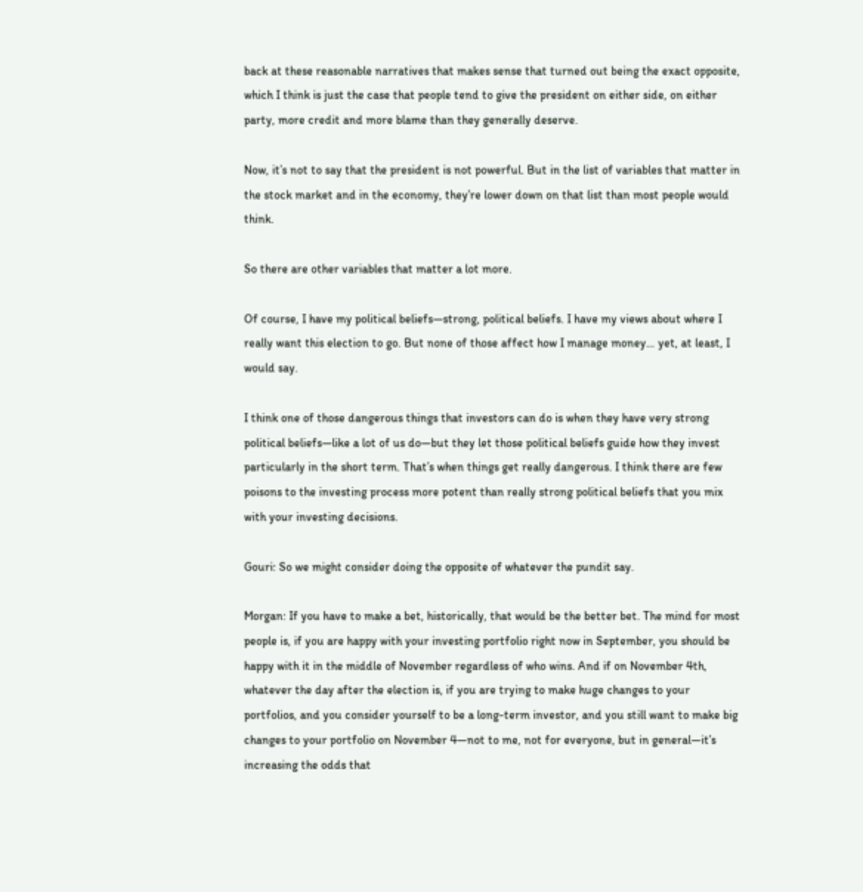back at these reasonable narratives that makes sense that turned out being the exact opposite, which I think is just the case that people tend to give the president on either side, on either party, more credit and more blame than they generally deserve.

Now, it’s not to say that the president is not powerful. But in the list of variables that matter in the stock market and in the economy, they’re lower down on that list than most people would think.

So there are other variables that matter a lot more.

Of course, I have my political beliefs—strong, political beliefs. I have my views about where I really want this election to go. But none of those affect how I manage money… yet, at least, I would say.

I think one of those dangerous things that investors can do is when they have very strong political beliefs—like a lot of us do—but they let those political beliefs guide how they invest particularly in the short term. That’s when things get really dangerous. I think there are few poisons to the investing process more potent than really strong political beliefs that you mix with your investing decisions.

Gouri: So we might consider doing the opposite of whatever the pundit say.

Morgan: If you have to make a bet, historically, that would be the better bet. The mind for most people is, if you are happy with your investing portfolio right now in September, you should be happy with it in the middle of November regardless of who wins. And if on November 4th, whatever the day after the election is, if you are trying to make huge changes to your portfolios, and you consider yourself to be a long-term investor, and you still want to make big changes to your portfolio on November 4—not to me, not for everyone, but in general—it’s increasing the odds that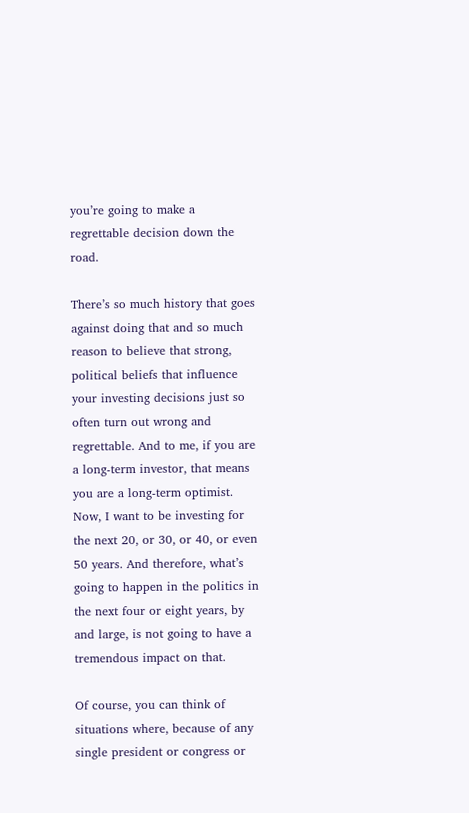you’re going to make a regrettable decision down the road.

There’s so much history that goes against doing that and so much reason to believe that strong, political beliefs that influence your investing decisions just so often turn out wrong and regrettable. And to me, if you are a long-term investor, that means you are a long-term optimist. Now, I want to be investing for the next 20, or 30, or 40, or even 50 years. And therefore, what’s going to happen in the politics in the next four or eight years, by and large, is not going to have a tremendous impact on that.

Of course, you can think of situations where, because of any single president or congress or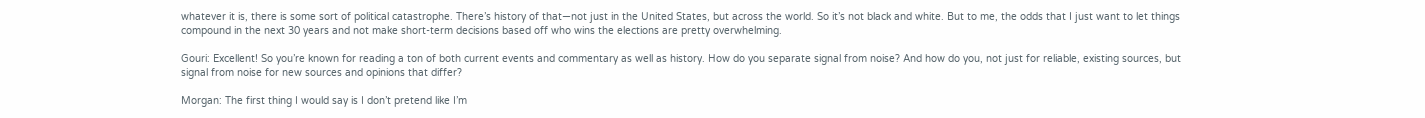whatever it is, there is some sort of political catastrophe. There’s history of that—not just in the United States, but across the world. So it’s not black and white. But to me, the odds that I just want to let things compound in the next 30 years and not make short-term decisions based off who wins the elections are pretty overwhelming.

Gouri: Excellent! So you’re known for reading a ton of both current events and commentary as well as history. How do you separate signal from noise? And how do you, not just for reliable, existing sources, but signal from noise for new sources and opinions that differ?

Morgan: The first thing I would say is I don’t pretend like I’m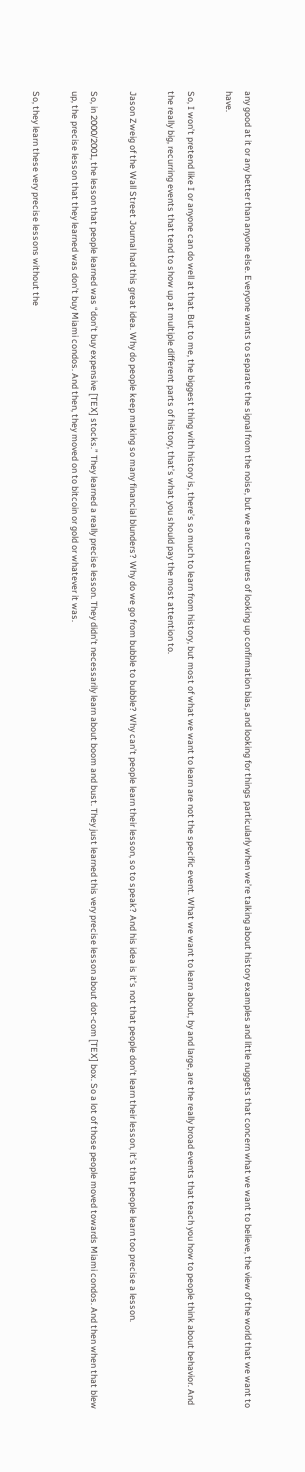any good at it or any better than anyone else. Everyone wants to separate the signal from the noise, but we are creatures of looking up confirmation bias, and looking for things particularly when we’re talking about history examples and little nuggets that concern what we want to believe, the view of the world that we want to have.

So, I won’t pretend like I or anyone can do well at that. But to me, the biggest thing with history is, there’s so much to learn from history, but most of what we want to learn are not the specific event. What we want to learn about, by and large, are the really broad events that teach you how to people think about behavior. And the really big, recurring events that tend to show up at multiple different parts of history, that’s what you should pay the most attention to.

Jason Zweig of the Wall Street Journal had this great idea. Why do people keep making so many financial blunders? Why do we go from bubble to bubble? Why can’t people learn their lesson, so to speak? And his idea is it’s not that people don’t learn their lesson, it’s that people learn too precise a lesson.

So, in 2000/2001, the lesson that people learned was “don’t buy expensive [TEX] stocks.” They learned a really precise lesson. They didn’t necessarily learn about boom and bust. They just learned this very precise lesson about dot-com [TEX] box. So a lot of those people moved towards Miami condos. And then when that blew up, the precise lesson that they learned was don’t buy Miami condos. And then, they moved on to bitcoin or gold or whatever it was.

So, they learn these very precise lessons without the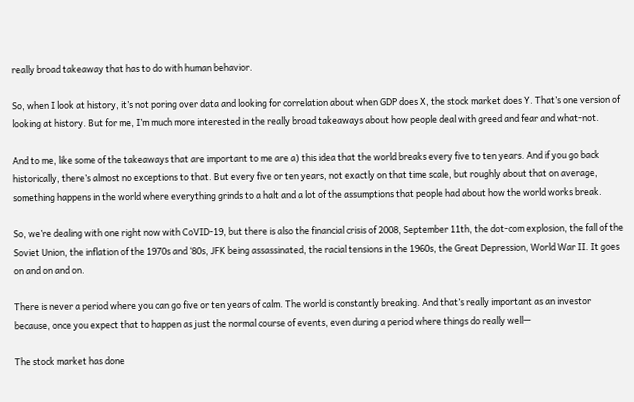really broad takeaway that has to do with human behavior.

So, when I look at history, it’s not poring over data and looking for correlation about when GDP does X, the stock market does Y. That’s one version of looking at history. But for me, I’m much more interested in the really broad takeaways about how people deal with greed and fear and what-not.

And to me, like some of the takeaways that are important to me are a) this idea that the world breaks every five to ten years. And if you go back historically, there’s almost no exceptions to that. But every five or ten years, not exactly on that time scale, but roughly about that on average, something happens in the world where everything grinds to a halt and a lot of the assumptions that people had about how the world works break.

So, we’re dealing with one right now with CoVID-19, but there is also the financial crisis of 2008, September 11th, the dot-com explosion, the fall of the Soviet Union, the inflation of the 1970s and ‘80s, JFK being assassinated, the racial tensions in the 1960s, the Great Depression, World War II. It goes on and on and on.

There is never a period where you can go five or ten years of calm. The world is constantly breaking. And that’s really important as an investor because, once you expect that to happen as just the normal course of events, even during a period where things do really well—

The stock market has done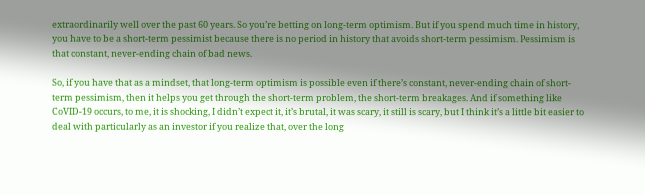extraordinarily well over the past 60 years. So you’re betting on long-term optimism. But if you spend much time in history, you have to be a short-term pessimist because there is no period in history that avoids short-term pessimism. Pessimism is that constant, never-ending chain of bad news.

So, if you have that as a mindset, that long-term optimism is possible even if there’s constant, never-ending chain of short-term pessimism, then it helps you get through the short-term problem, the short-term breakages. And if something like CoVID-19 occurs, to me, it is shocking, I didn’t expect it, it’s brutal, it was scary, it still is scary, but I think it’s a little bit easier to deal with particularly as an investor if you realize that, over the long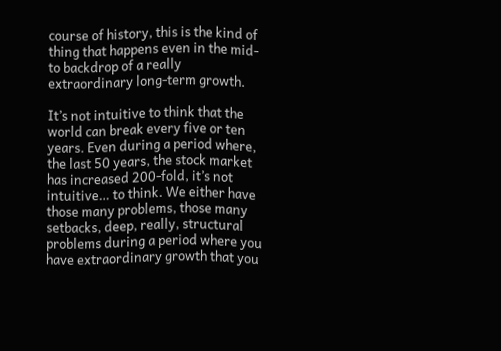course of history, this is the kind of thing that happens even in the mid- to backdrop of a really extraordinary long-term growth.

It’s not intuitive to think that the world can break every five or ten years. Even during a period where, the last 50 years, the stock market has increased 200-fold, it’s not intuitive… to think. We either have those many problems, those many setbacks, deep, really, structural problems during a period where you have extraordinary growth that you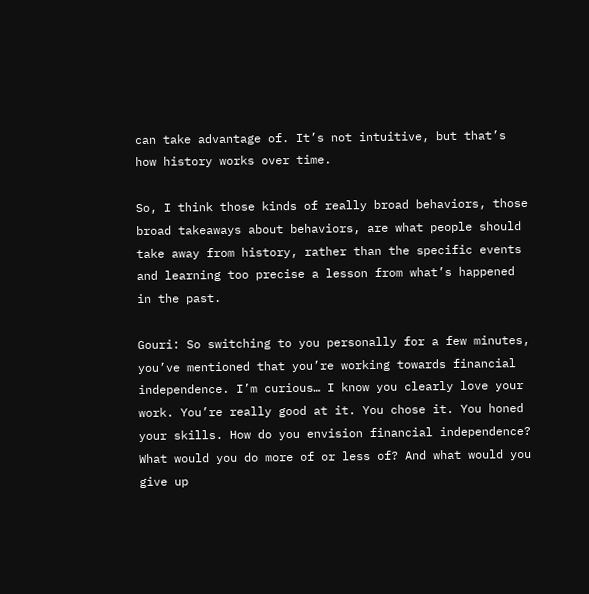can take advantage of. It’s not intuitive, but that’s how history works over time.

So, I think those kinds of really broad behaviors, those broad takeaways about behaviors, are what people should take away from history, rather than the specific events and learning too precise a lesson from what’s happened in the past.

Gouri: So switching to you personally for a few minutes, you’ve mentioned that you’re working towards financial independence. I’m curious… I know you clearly love your work. You’re really good at it. You chose it. You honed your skills. How do you envision financial independence? What would you do more of or less of? And what would you give up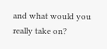and what would you really take on?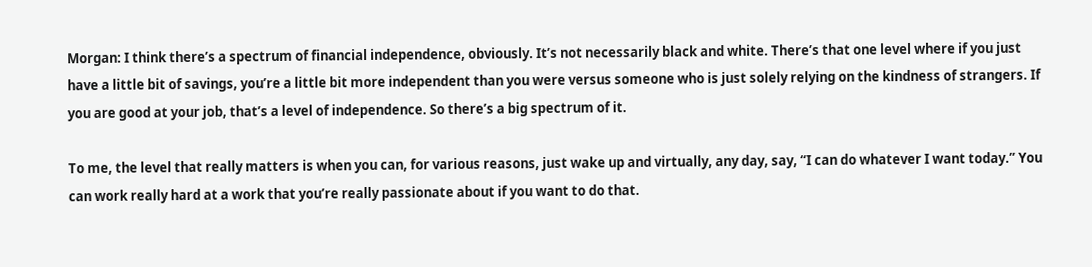Morgan: I think there’s a spectrum of financial independence, obviously. It’s not necessarily black and white. There’s that one level where if you just have a little bit of savings, you’re a little bit more independent than you were versus someone who is just solely relying on the kindness of strangers. If you are good at your job, that’s a level of independence. So there’s a big spectrum of it.

To me, the level that really matters is when you can, for various reasons, just wake up and virtually, any day, say, “I can do whatever I want today.” You can work really hard at a work that you’re really passionate about if you want to do that.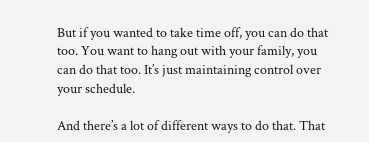But if you wanted to take time off, you can do that too. You want to hang out with your family, you can do that too. It’s just maintaining control over your schedule.

And there’s a lot of different ways to do that. That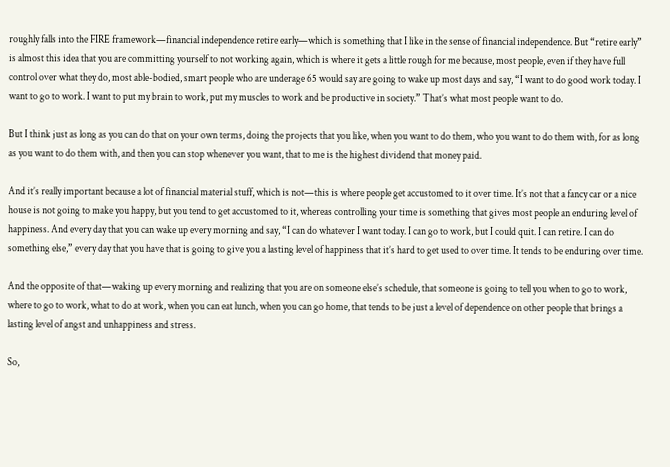roughly falls into the FIRE framework—financial independence retire early—which is something that I like in the sense of financial independence. But “retire early” is almost this idea that you are committing yourself to not working again, which is where it gets a little rough for me because, most people, even if they have full control over what they do, most able-bodied, smart people who are underage 65 would say are going to wake up most days and say, “I want to do good work today. I want to go to work. I want to put my brain to work, put my muscles to work and be productive in society.” That’s what most people want to do.

But I think just as long as you can do that on your own terms, doing the projects that you like, when you want to do them, who you want to do them with, for as long as you want to do them with, and then you can stop whenever you want, that to me is the highest dividend that money paid.

And it’s really important because a lot of financial material stuff, which is not—this is where people get accustomed to it over time. It’s not that a fancy car or a nice house is not going to make you happy, but you tend to get accustomed to it, whereas controlling your time is something that gives most people an enduring level of happiness. And every day that you can wake up every morning and say, “I can do whatever I want today. I can go to work, but I could quit. I can retire. I can do something else,” every day that you have that is going to give you a lasting level of happiness that it’s hard to get used to over time. It tends to be enduring over time.

And the opposite of that—waking up every morning and realizing that you are on someone else’s schedule, that someone is going to tell you when to go to work, where to go to work, what to do at work, when you can eat lunch, when you can go home, that tends to be just a level of dependence on other people that brings a lasting level of angst and unhappiness and stress.

So,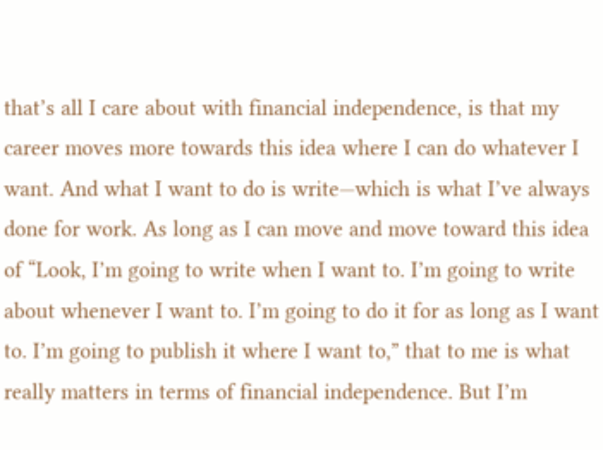that’s all I care about with financial independence, is that my career moves more towards this idea where I can do whatever I want. And what I want to do is write—which is what I’ve always done for work. As long as I can move and move toward this idea of “Look, I’m going to write when I want to. I’m going to write about whenever I want to. I’m going to do it for as long as I want to. I’m going to publish it where I want to,” that to me is what really matters in terms of financial independence. But I’m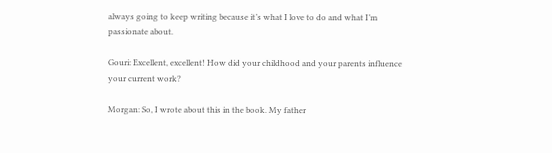always going to keep writing because it’s what I love to do and what I’m passionate about.

Gouri: Excellent, excellent! How did your childhood and your parents influence your current work?

Morgan: So, I wrote about this in the book. My father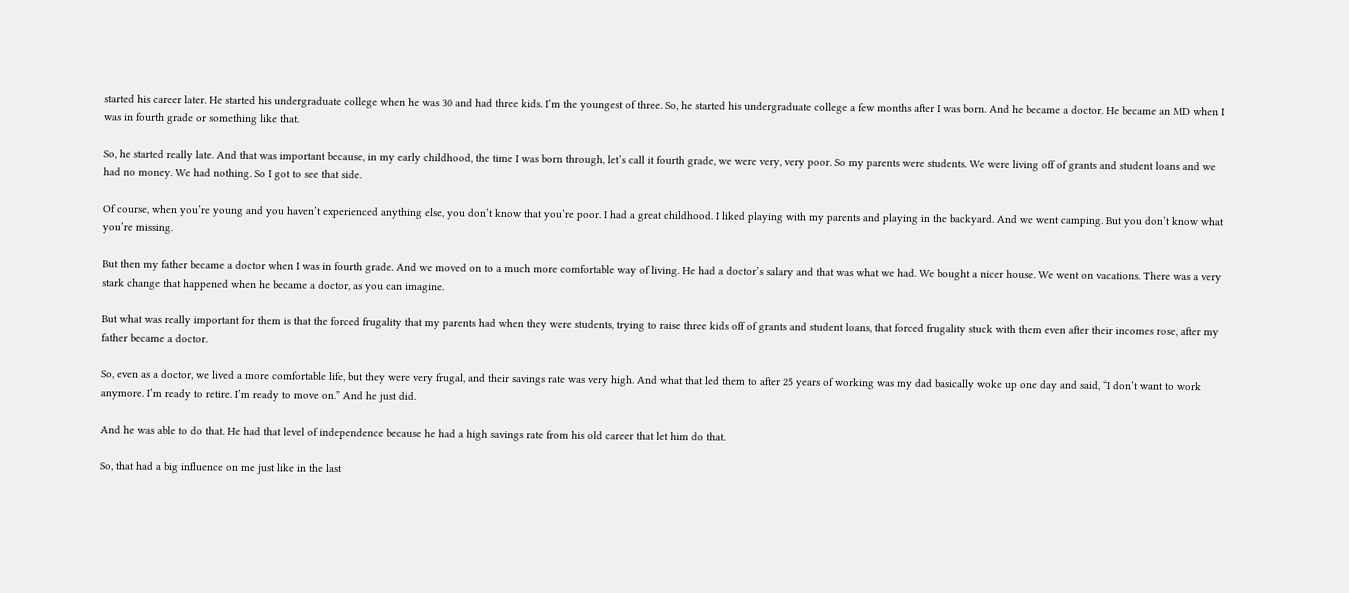started his career later. He started his undergraduate college when he was 30 and had three kids. I’m the youngest of three. So, he started his undergraduate college a few months after I was born. And he became a doctor. He became an MD when I was in fourth grade or something like that.

So, he started really late. And that was important because, in my early childhood, the time I was born through, let’s call it fourth grade, we were very, very poor. So my parents were students. We were living off of grants and student loans and we had no money. We had nothing. So I got to see that side.

Of course, when you’re young and you haven’t experienced anything else, you don’t know that you’re poor. I had a great childhood. I liked playing with my parents and playing in the backyard. And we went camping. But you don’t know what you’re missing.

But then my father became a doctor when I was in fourth grade. And we moved on to a much more comfortable way of living. He had a doctor’s salary and that was what we had. We bought a nicer house. We went on vacations. There was a very stark change that happened when he became a doctor, as you can imagine.

But what was really important for them is that the forced frugality that my parents had when they were students, trying to raise three kids off of grants and student loans, that forced frugality stuck with them even after their incomes rose, after my father became a doctor.

So, even as a doctor, we lived a more comfortable life, but they were very frugal, and their savings rate was very high. And what that led them to after 25 years of working was my dad basically woke up one day and said, “I don’t want to work anymore. I’m ready to retire. I’m ready to move on.” And he just did.

And he was able to do that. He had that level of independence because he had a high savings rate from his old career that let him do that.

So, that had a big influence on me just like in the last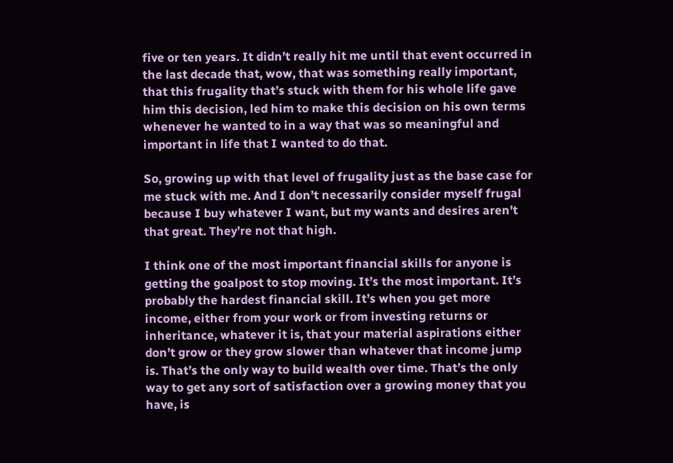five or ten years. It didn’t really hit me until that event occurred in the last decade that, wow, that was something really important, that this frugality that’s stuck with them for his whole life gave him this decision, led him to make this decision on his own terms whenever he wanted to in a way that was so meaningful and important in life that I wanted to do that.

So, growing up with that level of frugality just as the base case for me stuck with me. And I don’t necessarily consider myself frugal because I buy whatever I want, but my wants and desires aren’t that great. They’re not that high.

I think one of the most important financial skills for anyone is getting the goalpost to stop moving. It’s the most important. It’s probably the hardest financial skill. It’s when you get more income, either from your work or from investing returns or inheritance, whatever it is, that your material aspirations either don’t grow or they grow slower than whatever that income jump is. That’s the only way to build wealth over time. That’s the only way to get any sort of satisfaction over a growing money that you have, is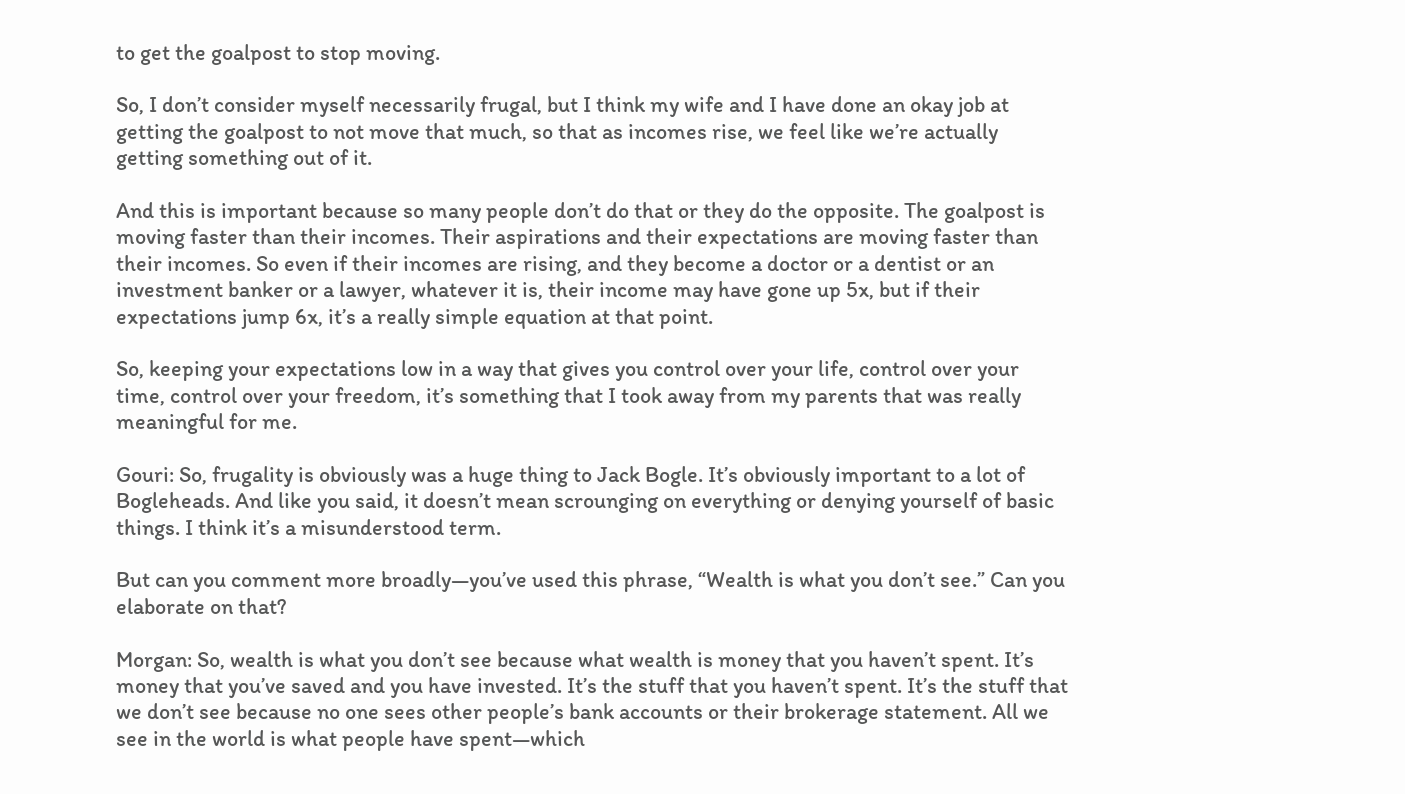to get the goalpost to stop moving.

So, I don’t consider myself necessarily frugal, but I think my wife and I have done an okay job at getting the goalpost to not move that much, so that as incomes rise, we feel like we’re actually getting something out of it.

And this is important because so many people don’t do that or they do the opposite. The goalpost is moving faster than their incomes. Their aspirations and their expectations are moving faster than their incomes. So even if their incomes are rising, and they become a doctor or a dentist or an investment banker or a lawyer, whatever it is, their income may have gone up 5x, but if their expectations jump 6x, it’s a really simple equation at that point.

So, keeping your expectations low in a way that gives you control over your life, control over your time, control over your freedom, it’s something that I took away from my parents that was really meaningful for me.

Gouri: So, frugality is obviously was a huge thing to Jack Bogle. It’s obviously important to a lot of Bogleheads. And like you said, it doesn’t mean scrounging on everything or denying yourself of basic things. I think it’s a misunderstood term.

But can you comment more broadly—you’ve used this phrase, “Wealth is what you don’t see.” Can you elaborate on that?

Morgan: So, wealth is what you don’t see because what wealth is money that you haven’t spent. It’s money that you’ve saved and you have invested. It’s the stuff that you haven’t spent. It’s the stuff that we don’t see because no one sees other people’s bank accounts or their brokerage statement. All we see in the world is what people have spent—which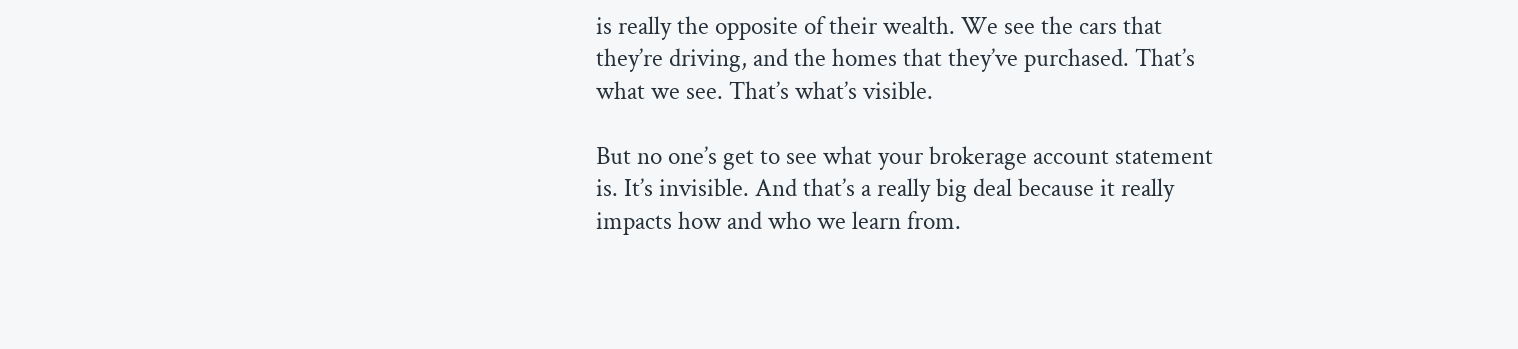is really the opposite of their wealth. We see the cars that they’re driving, and the homes that they’ve purchased. That’s what we see. That’s what’s visible.

But no one’s get to see what your brokerage account statement is. It’s invisible. And that’s a really big deal because it really impacts how and who we learn from.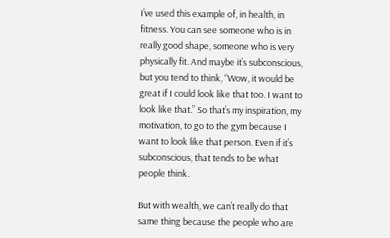I’ve used this example of, in health, in fitness. You can see someone who is in really good shape, someone who is very physically fit. And maybe it’s subconscious, but you tend to think, “Wow, it would be great if I could look like that too. I want to look like that.” So that’s my inspiration, my motivation, to go to the gym because I want to look like that person. Even if it’s subconscious, that tends to be what people think.

But with wealth, we can’t really do that same thing because the people who are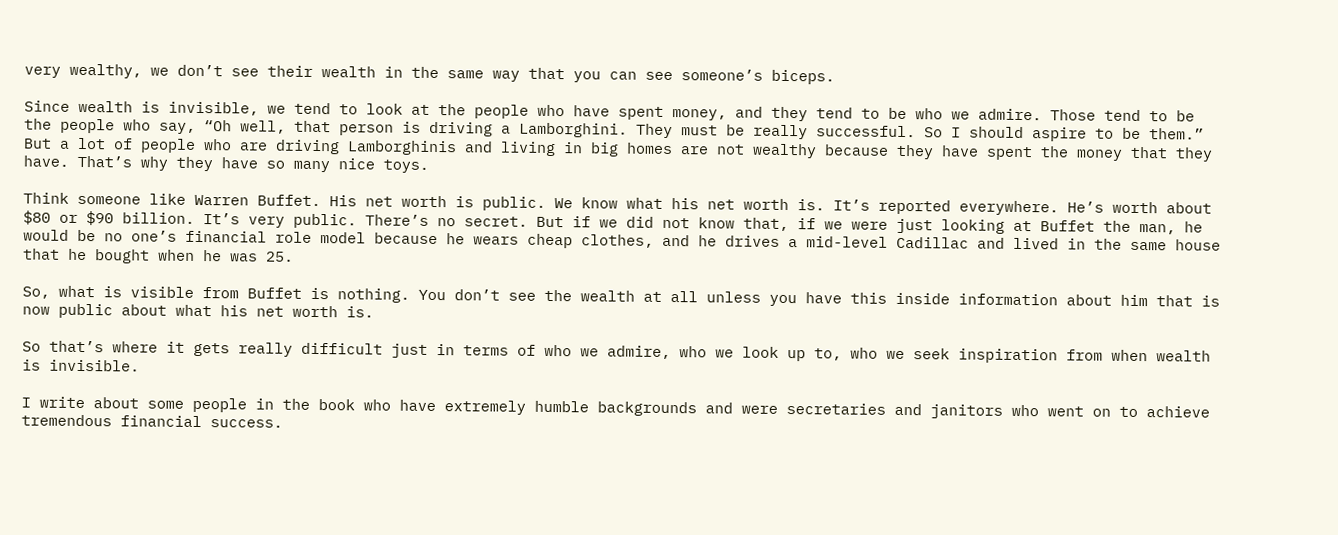very wealthy, we don’t see their wealth in the same way that you can see someone’s biceps.

Since wealth is invisible, we tend to look at the people who have spent money, and they tend to be who we admire. Those tend to be the people who say, “Oh well, that person is driving a Lamborghini. They must be really successful. So I should aspire to be them.” But a lot of people who are driving Lamborghinis and living in big homes are not wealthy because they have spent the money that they have. That’s why they have so many nice toys.

Think someone like Warren Buffet. His net worth is public. We know what his net worth is. It’s reported everywhere. He’s worth about $80 or $90 billion. It’s very public. There’s no secret. But if we did not know that, if we were just looking at Buffet the man, he would be no one’s financial role model because he wears cheap clothes, and he drives a mid-level Cadillac and lived in the same house that he bought when he was 25.

So, what is visible from Buffet is nothing. You don’t see the wealth at all unless you have this inside information about him that is now public about what his net worth is.

So that’s where it gets really difficult just in terms of who we admire, who we look up to, who we seek inspiration from when wealth is invisible.

I write about some people in the book who have extremely humble backgrounds and were secretaries and janitors who went on to achieve tremendous financial success.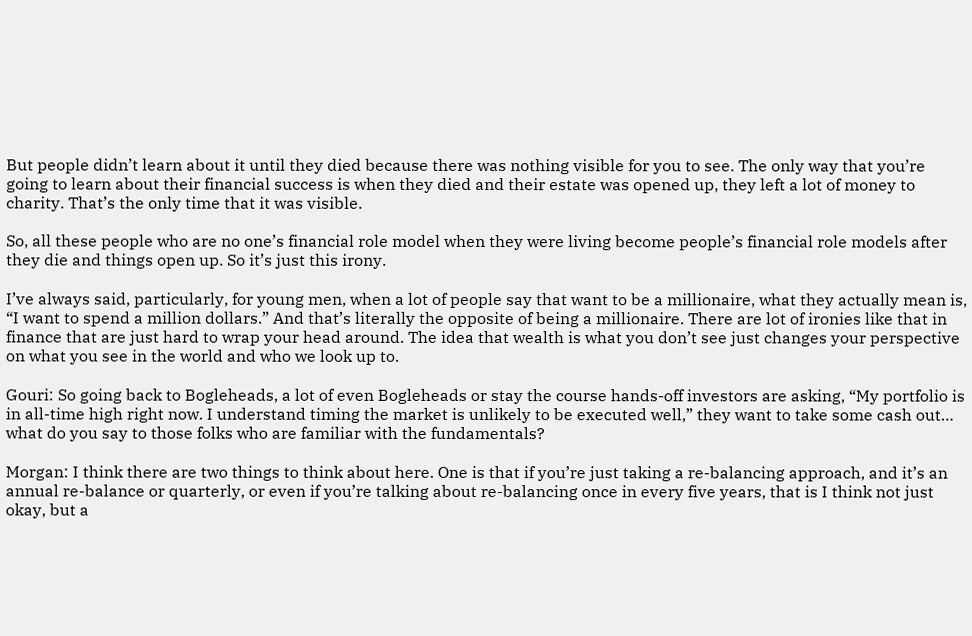But people didn’t learn about it until they died because there was nothing visible for you to see. The only way that you’re going to learn about their financial success is when they died and their estate was opened up, they left a lot of money to charity. That’s the only time that it was visible.

So, all these people who are no one’s financial role model when they were living become people’s financial role models after they die and things open up. So it’s just this irony.

I’ve always said, particularly, for young men, when a lot of people say that want to be a millionaire, what they actually mean is, “I want to spend a million dollars.” And that’s literally the opposite of being a millionaire. There are lot of ironies like that in finance that are just hard to wrap your head around. The idea that wealth is what you don’t see just changes your perspective on what you see in the world and who we look up to.

Gouri: So going back to Bogleheads, a lot of even Bogleheads or stay the course hands-off investors are asking, “My portfolio is in all-time high right now. I understand timing the market is unlikely to be executed well,” they want to take some cash out… what do you say to those folks who are familiar with the fundamentals?

Morgan: I think there are two things to think about here. One is that if you’re just taking a re-balancing approach, and it’s an annual re-balance or quarterly, or even if you’re talking about re-balancing once in every five years, that is I think not just okay, but a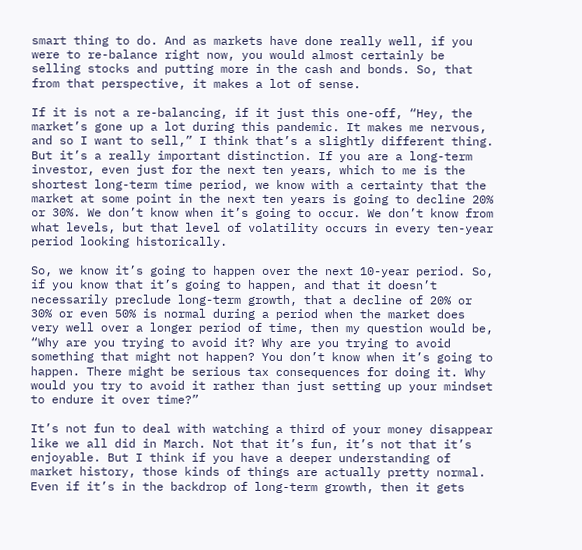smart thing to do. And as markets have done really well, if you were to re-balance right now, you would almost certainly be selling stocks and putting more in the cash and bonds. So, that from that perspective, it makes a lot of sense.

If it is not a re-balancing, if it just this one-off, “Hey, the market’s gone up a lot during this pandemic. It makes me nervous, and so I want to sell,” I think that’s a slightly different thing. But it’s a really important distinction. If you are a long-term investor, even just for the next ten years, which to me is the shortest long-term time period, we know with a certainty that the market at some point in the next ten years is going to decline 20% or 30%. We don’t know when it’s going to occur. We don’t know from what levels, but that level of volatility occurs in every ten-year period looking historically.

So, we know it’s going to happen over the next 10-year period. So, if you know that it’s going to happen, and that it doesn’t necessarily preclude long-term growth, that a decline of 20% or 30% or even 50% is normal during a period when the market does very well over a longer period of time, then my question would be, “Why are you trying to avoid it? Why are you trying to avoid something that might not happen? You don’t know when it’s going to happen. There might be serious tax consequences for doing it. Why would you try to avoid it rather than just setting up your mindset to endure it over time?”

It’s not fun to deal with watching a third of your money disappear like we all did in March. Not that it’s fun, it’s not that it’s enjoyable. But I think if you have a deeper understanding of market history, those kinds of things are actually pretty normal. Even if it’s in the backdrop of long-term growth, then it gets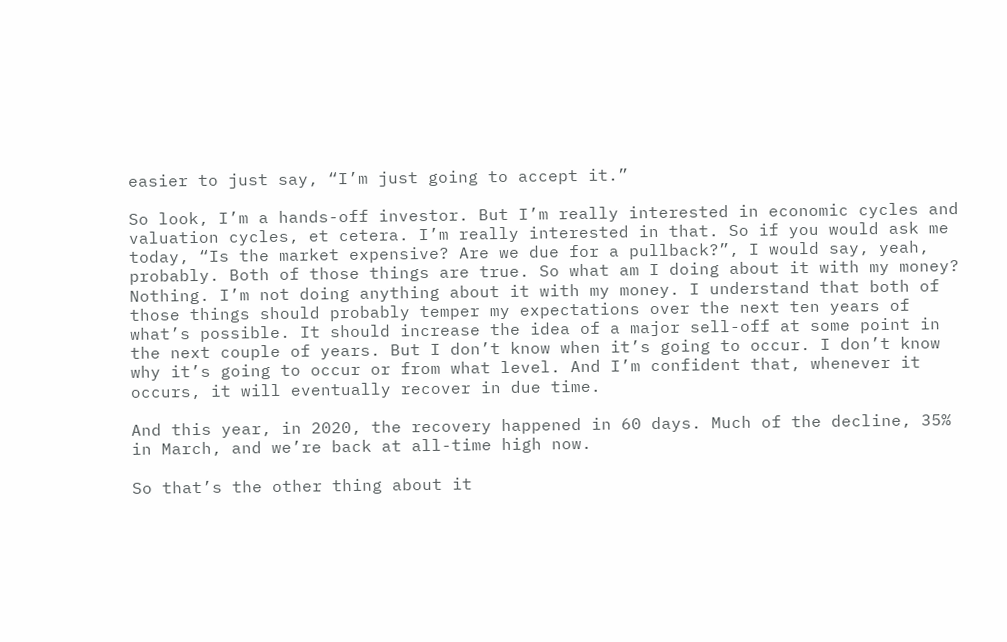easier to just say, “I’m just going to accept it.”

So look, I’m a hands-off investor. But I’m really interested in economic cycles and valuation cycles, et cetera. I’m really interested in that. So if you would ask me today, “Is the market expensive? Are we due for a pullback?”, I would say, yeah, probably. Both of those things are true. So what am I doing about it with my money? Nothing. I’m not doing anything about it with my money. I understand that both of those things should probably temper my expectations over the next ten years of what’s possible. It should increase the idea of a major sell-off at some point in the next couple of years. But I don’t know when it’s going to occur. I don’t know why it’s going to occur or from what level. And I’m confident that, whenever it occurs, it will eventually recover in due time.

And this year, in 2020, the recovery happened in 60 days. Much of the decline, 35% in March, and we’re back at all-time high now.

So that’s the other thing about it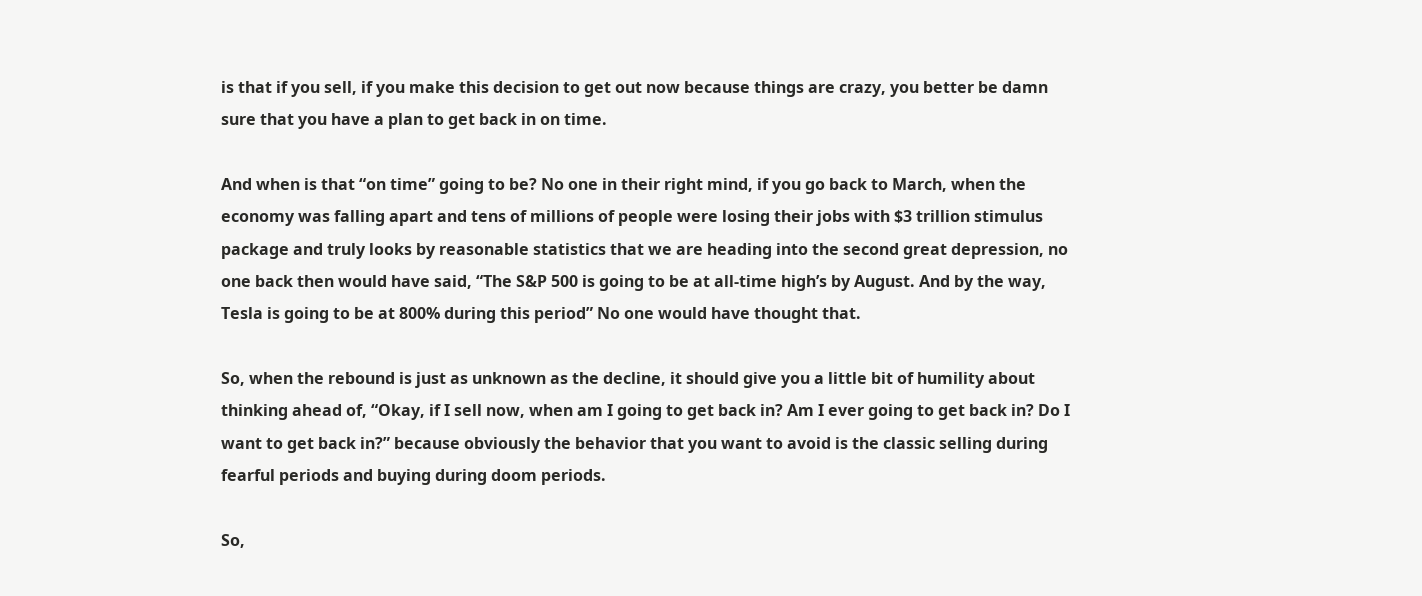is that if you sell, if you make this decision to get out now because things are crazy, you better be damn sure that you have a plan to get back in on time.

And when is that “on time” going to be? No one in their right mind, if you go back to March, when the economy was falling apart and tens of millions of people were losing their jobs with $3 trillion stimulus package and truly looks by reasonable statistics that we are heading into the second great depression, no one back then would have said, “The S&P 500 is going to be at all-time high’s by August. And by the way, Tesla is going to be at 800% during this period” No one would have thought that.

So, when the rebound is just as unknown as the decline, it should give you a little bit of humility about thinking ahead of, “Okay, if I sell now, when am I going to get back in? Am I ever going to get back in? Do I want to get back in?” because obviously the behavior that you want to avoid is the classic selling during fearful periods and buying during doom periods.

So,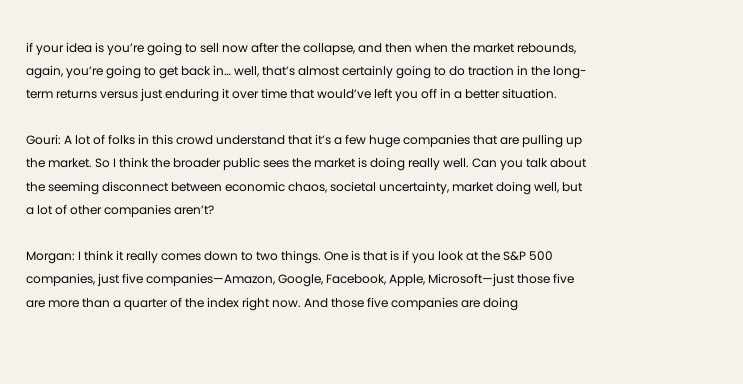if your idea is you’re going to sell now after the collapse, and then when the market rebounds, again, you’re going to get back in… well, that’s almost certainly going to do traction in the long-term returns versus just enduring it over time that would’ve left you off in a better situation.

Gouri: A lot of folks in this crowd understand that it’s a few huge companies that are pulling up the market. So I think the broader public sees the market is doing really well. Can you talk about the seeming disconnect between economic chaos, societal uncertainty, market doing well, but a lot of other companies aren’t?

Morgan: I think it really comes down to two things. One is that is if you look at the S&P 500 companies, just five companies—Amazon, Google, Facebook, Apple, Microsoft—just those five are more than a quarter of the index right now. And those five companies are doing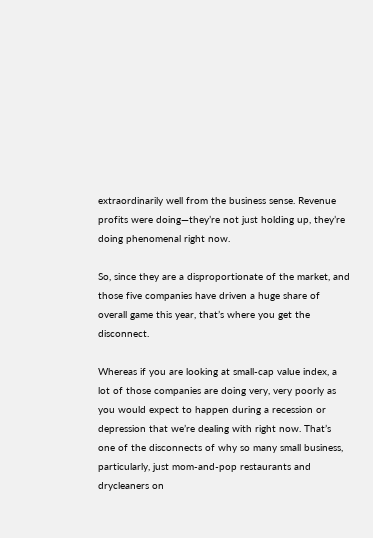extraordinarily well from the business sense. Revenue profits were doing—they’re not just holding up, they’re doing phenomenal right now.

So, since they are a disproportionate of the market, and those five companies have driven a huge share of overall game this year, that’s where you get the disconnect.

Whereas if you are looking at small-cap value index, a lot of those companies are doing very, very poorly as you would expect to happen during a recession or depression that we’re dealing with right now. That’s one of the disconnects of why so many small business, particularly, just mom-and-pop restaurants and drycleaners on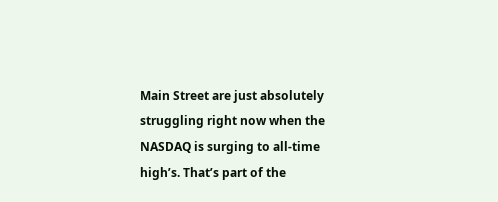Main Street are just absolutely struggling right now when the NASDAQ is surging to all-time high’s. That’s part of the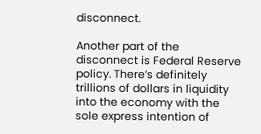disconnect.

Another part of the disconnect is Federal Reserve policy. There’s definitely trillions of dollars in liquidity into the economy with the sole express intention of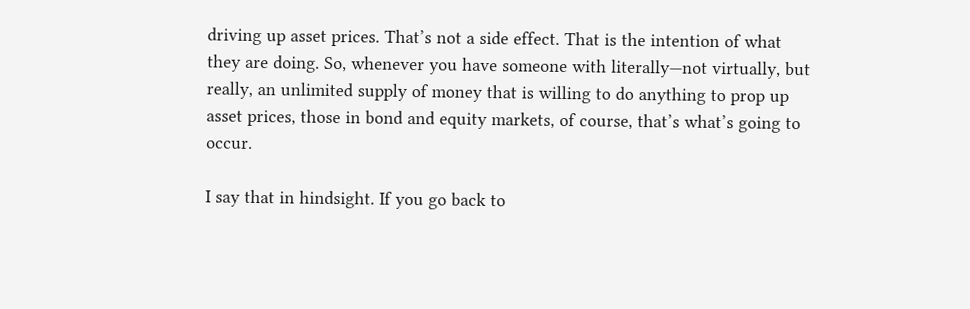driving up asset prices. That’s not a side effect. That is the intention of what they are doing. So, whenever you have someone with literally—not virtually, but really, an unlimited supply of money that is willing to do anything to prop up asset prices, those in bond and equity markets, of course, that’s what’s going to occur.

I say that in hindsight. If you go back to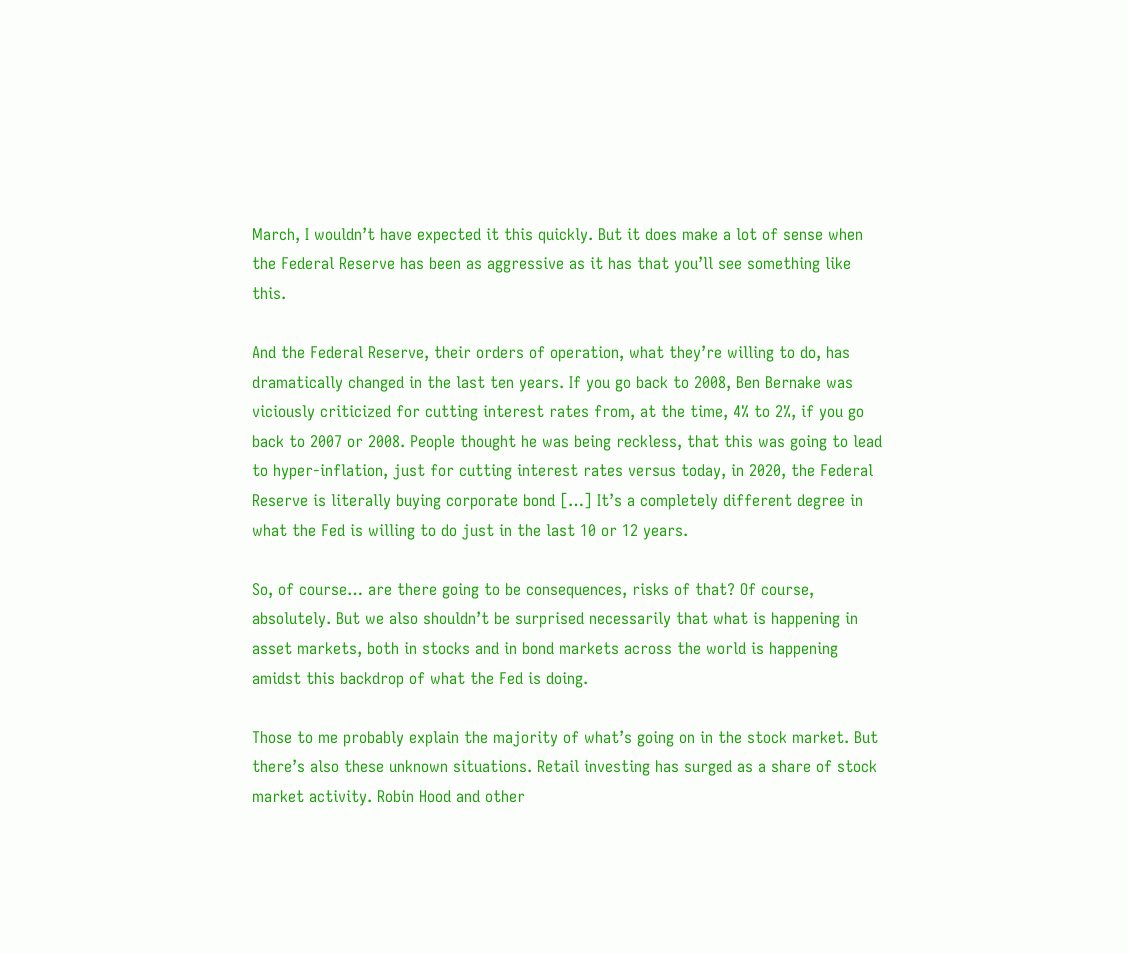March, I wouldn’t have expected it this quickly. But it does make a lot of sense when the Federal Reserve has been as aggressive as it has that you’ll see something like this.

And the Federal Reserve, their orders of operation, what they’re willing to do, has dramatically changed in the last ten years. If you go back to 2008, Ben Bernake was viciously criticized for cutting interest rates from, at the time, 4% to 2%, if you go back to 2007 or 2008. People thought he was being reckless, that this was going to lead to hyper-inflation, just for cutting interest rates versus today, in 2020, the Federal Reserve is literally buying corporate bond […] It’s a completely different degree in what the Fed is willing to do just in the last 10 or 12 years.

So, of course… are there going to be consequences, risks of that? Of course, absolutely. But we also shouldn’t be surprised necessarily that what is happening in asset markets, both in stocks and in bond markets across the world is happening amidst this backdrop of what the Fed is doing.

Those to me probably explain the majority of what’s going on in the stock market. But there’s also these unknown situations. Retail investing has surged as a share of stock market activity. Robin Hood and other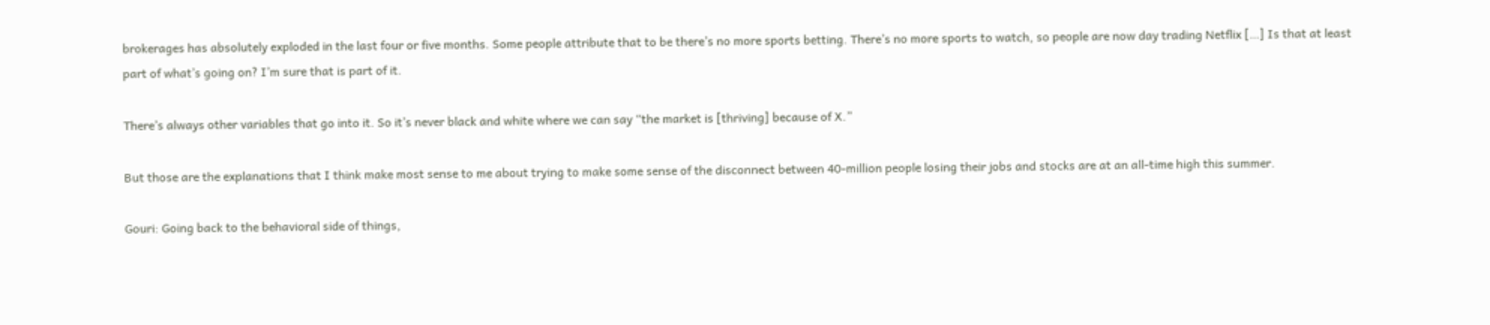brokerages has absolutely exploded in the last four or five months. Some people attribute that to be there’s no more sports betting. There’s no more sports to watch, so people are now day trading Netflix […] Is that at least part of what’s going on? I’m sure that is part of it.

There’s always other variables that go into it. So it’s never black and white where we can say “the market is [thriving] because of X.”

But those are the explanations that I think make most sense to me about trying to make some sense of the disconnect between 40-million people losing their jobs and stocks are at an all-time high this summer.

Gouri: Going back to the behavioral side of things,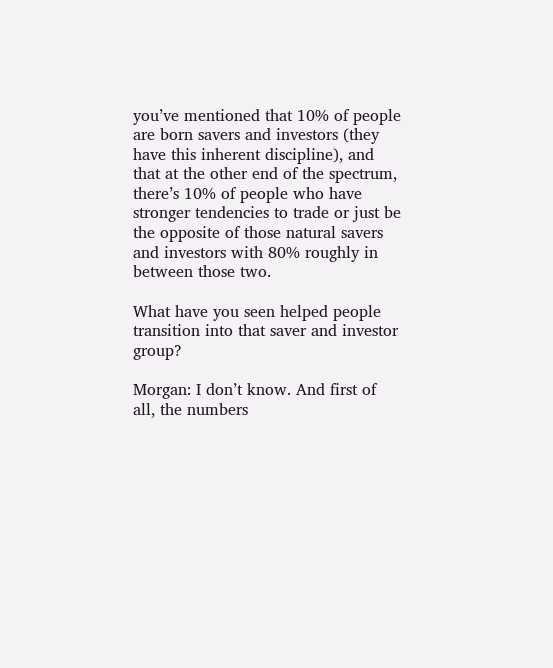you’ve mentioned that 10% of people are born savers and investors (they have this inherent discipline), and that at the other end of the spectrum, there’s 10% of people who have stronger tendencies to trade or just be the opposite of those natural savers and investors with 80% roughly in between those two.

What have you seen helped people transition into that saver and investor group?

Morgan: I don’t know. And first of all, the numbers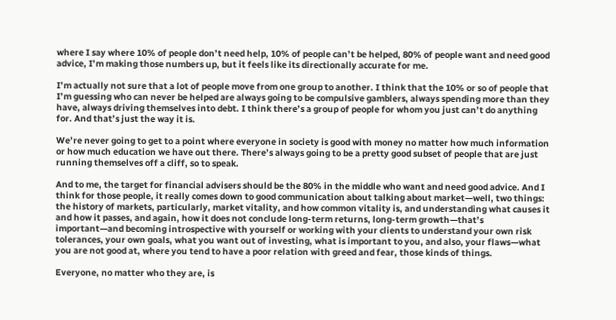where I say where 10% of people don’t need help, 10% of people can’t be helped, 80% of people want and need good advice, I’m making those numbers up, but it feels like its directionally accurate for me.

I’m actually not sure that a lot of people move from one group to another. I think that the 10% or so of people that I’m guessing who can never be helped are always going to be compulsive gamblers, always spending more than they have, always driving themselves into debt. I think there’s a group of people for whom you just can’t do anything for. And that’s just the way it is.

We’re never going to get to a point where everyone in society is good with money no matter how much information or how much education we have out there. There’s always going to be a pretty good subset of people that are just running themselves off a cliff, so to speak.

And to me, the target for financial advisers should be the 80% in the middle who want and need good advice. And I think for those people, it really comes down to good communication about talking about market—well, two things: the history of markets, particularly, market vitality, and how common vitality is, and understanding what causes it and how it passes, and again, how it does not conclude long-term returns, long-term growth—that’s important—and becoming introspective with yourself or working with your clients to understand your own risk tolerances, your own goals, what you want out of investing, what is important to you, and also, your flaws—what you are not good at, where you tend to have a poor relation with greed and fear, those kinds of things.

Everyone, no matter who they are, is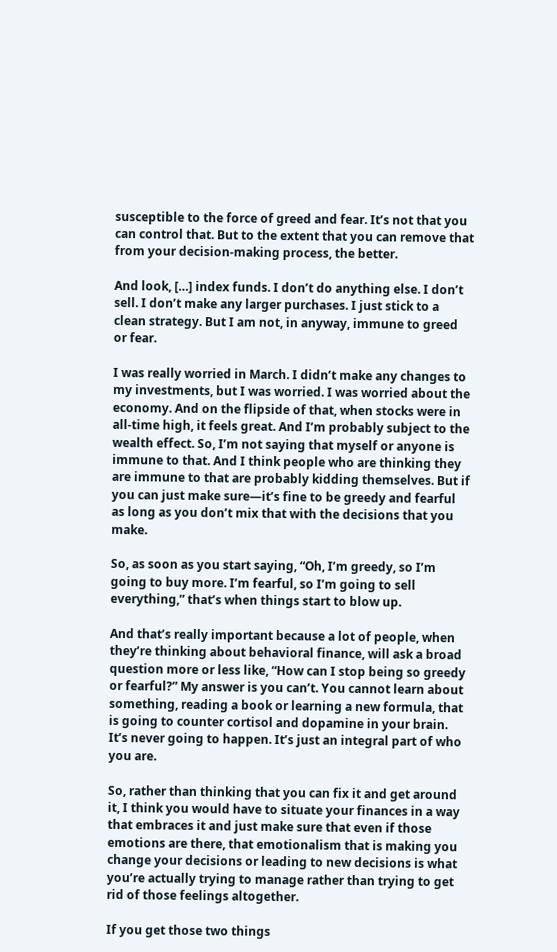susceptible to the force of greed and fear. It’s not that you can control that. But to the extent that you can remove that from your decision-making process, the better.

And look, […] index funds. I don’t do anything else. I don’t sell. I don’t make any larger purchases. I just stick to a clean strategy. But I am not, in anyway, immune to greed or fear.

I was really worried in March. I didn’t make any changes to my investments, but I was worried. I was worried about the economy. And on the flipside of that, when stocks were in all-time high, it feels great. And I’m probably subject to the wealth effect. So, I’m not saying that myself or anyone is immune to that. And I think people who are thinking they are immune to that are probably kidding themselves. But if you can just make sure—it’s fine to be greedy and fearful as long as you don’t mix that with the decisions that you make.

So, as soon as you start saying, “Oh, I’m greedy, so I’m going to buy more. I’m fearful, so I’m going to sell everything,” that’s when things start to blow up.

And that’s really important because a lot of people, when they’re thinking about behavioral finance, will ask a broad question more or less like, “How can I stop being so greedy or fearful?” My answer is you can’t. You cannot learn about something, reading a book or learning a new formula, that is going to counter cortisol and dopamine in your brain. It’s never going to happen. It’s just an integral part of who you are.

So, rather than thinking that you can fix it and get around it, I think you would have to situate your finances in a way that embraces it and just make sure that even if those emotions are there, that emotionalism that is making you change your decisions or leading to new decisions is what you’re actually trying to manage rather than trying to get rid of those feelings altogether.

If you get those two things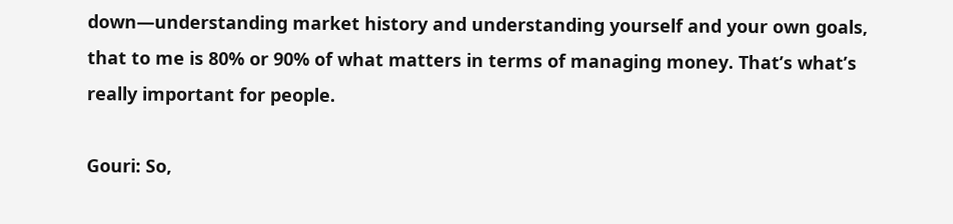down—understanding market history and understanding yourself and your own goals, that to me is 80% or 90% of what matters in terms of managing money. That’s what’s really important for people.

Gouri: So,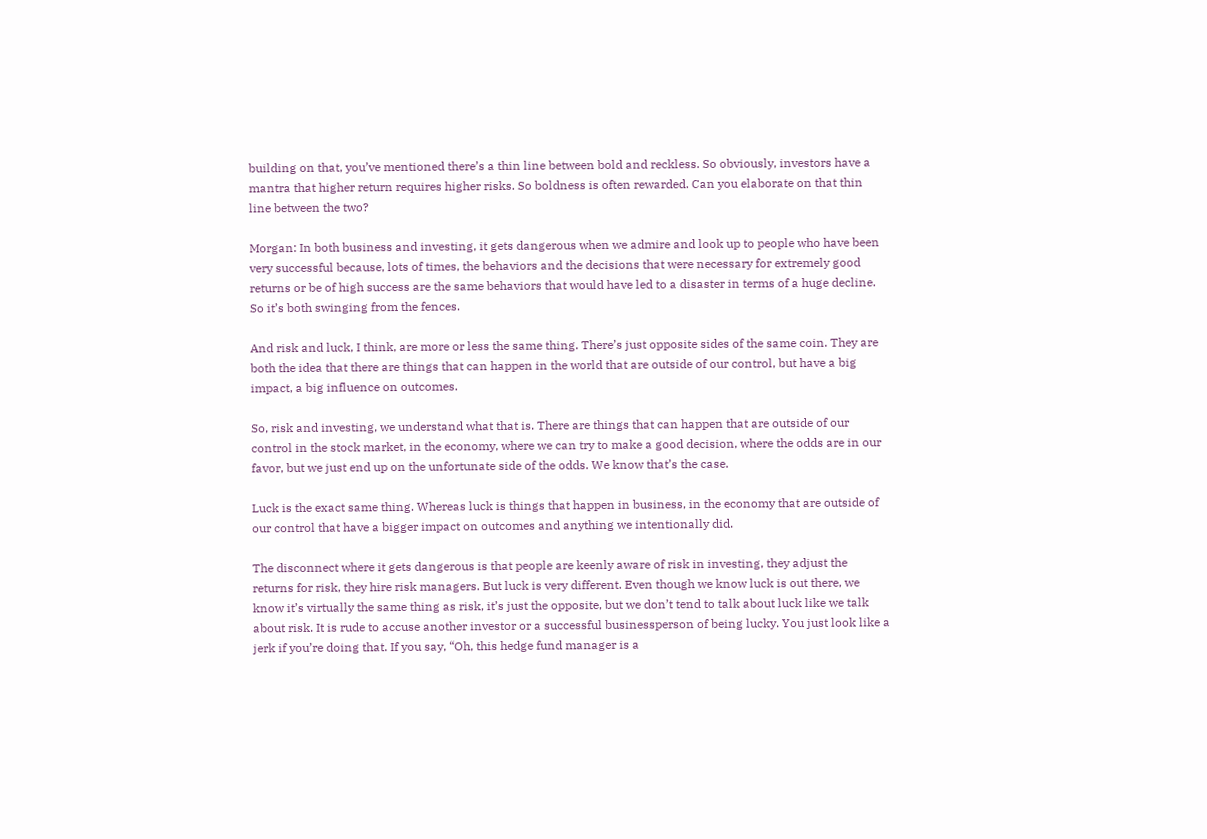building on that, you’ve mentioned there’s a thin line between bold and reckless. So obviously, investors have a mantra that higher return requires higher risks. So boldness is often rewarded. Can you elaborate on that thin line between the two?

Morgan: In both business and investing, it gets dangerous when we admire and look up to people who have been very successful because, lots of times, the behaviors and the decisions that were necessary for extremely good returns or be of high success are the same behaviors that would have led to a disaster in terms of a huge decline. So it’s both swinging from the fences.

And risk and luck, I think, are more or less the same thing. There’s just opposite sides of the same coin. They are both the idea that there are things that can happen in the world that are outside of our control, but have a big impact, a big influence on outcomes.

So, risk and investing, we understand what that is. There are things that can happen that are outside of our control in the stock market, in the economy, where we can try to make a good decision, where the odds are in our favor, but we just end up on the unfortunate side of the odds. We know that’s the case.

Luck is the exact same thing. Whereas luck is things that happen in business, in the economy that are outside of our control that have a bigger impact on outcomes and anything we intentionally did.

The disconnect where it gets dangerous is that people are keenly aware of risk in investing, they adjust the returns for risk, they hire risk managers. But luck is very different. Even though we know luck is out there, we know it’s virtually the same thing as risk, it’s just the opposite, but we don’t tend to talk about luck like we talk about risk. It is rude to accuse another investor or a successful businessperson of being lucky. You just look like a jerk if you’re doing that. If you say, “Oh, this hedge fund manager is a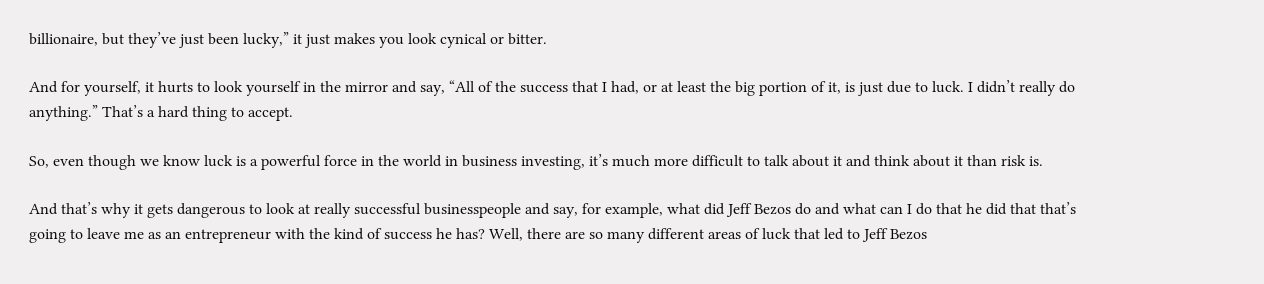billionaire, but they’ve just been lucky,” it just makes you look cynical or bitter.

And for yourself, it hurts to look yourself in the mirror and say, “All of the success that I had, or at least the big portion of it, is just due to luck. I didn’t really do anything.” That’s a hard thing to accept.

So, even though we know luck is a powerful force in the world in business investing, it’s much more difficult to talk about it and think about it than risk is.

And that’s why it gets dangerous to look at really successful businesspeople and say, for example, what did Jeff Bezos do and what can I do that he did that that’s going to leave me as an entrepreneur with the kind of success he has? Well, there are so many different areas of luck that led to Jeff Bezos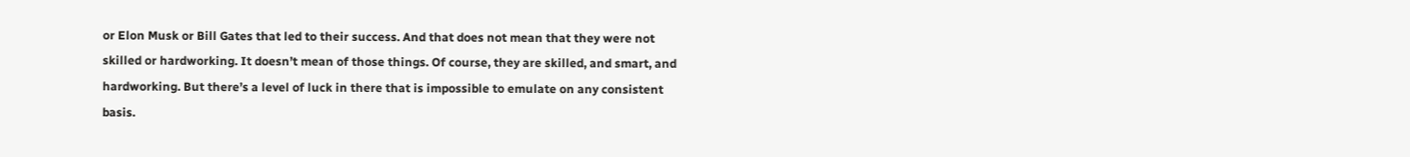or Elon Musk or Bill Gates that led to their success. And that does not mean that they were not skilled or hardworking. It doesn’t mean of those things. Of course, they are skilled, and smart, and hardworking. But there’s a level of luck in there that is impossible to emulate on any consistent basis.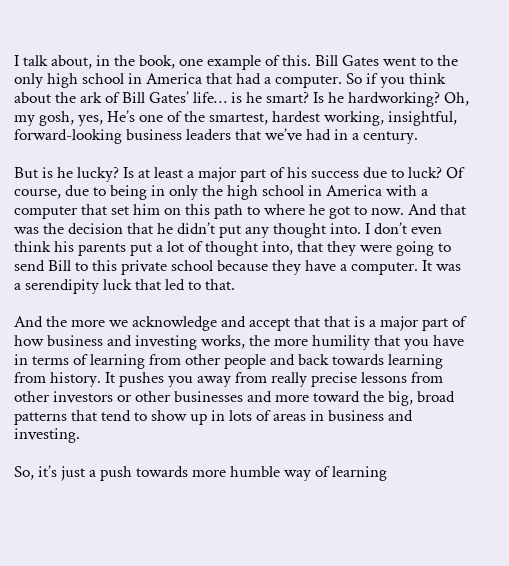I talk about, in the book, one example of this. Bill Gates went to the only high school in America that had a computer. So if you think about the ark of Bill Gates’ life… is he smart? Is he hardworking? Oh, my gosh, yes, He’s one of the smartest, hardest working, insightful, forward-looking business leaders that we’ve had in a century.

But is he lucky? Is at least a major part of his success due to luck? Of course, due to being in only the high school in America with a computer that set him on this path to where he got to now. And that was the decision that he didn’t put any thought into. I don’t even think his parents put a lot of thought into, that they were going to send Bill to this private school because they have a computer. It was a serendipity luck that led to that.

And the more we acknowledge and accept that that is a major part of how business and investing works, the more humility that you have in terms of learning from other people and back towards learning from history. It pushes you away from really precise lessons from other investors or other businesses and more toward the big, broad patterns that tend to show up in lots of areas in business and investing.

So, it’s just a push towards more humble way of learning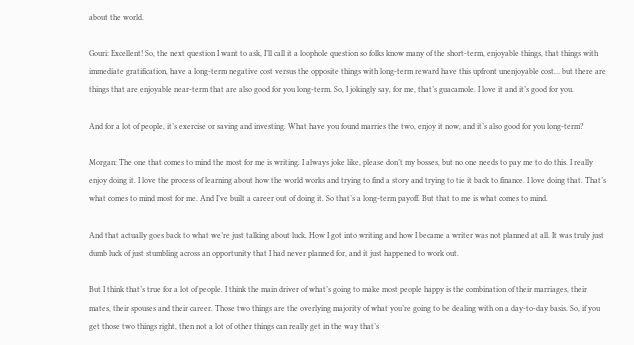about the world.

Gouri: Excellent! So, the next question I want to ask, I’ll call it a loophole question so folks know many of the short-term, enjoyable things, that things with immediate gratification, have a long-term negative cost versus the opposite things with long-term reward have this upfront unenjoyable cost… but there are things that are enjoyable near-term that are also good for you long-term. So, I jokingly say, for me, that’s guacamole. I love it and it’s good for you.

And for a lot of people, it’s exercise or saving and investing. What have you found marries the two, enjoy it now, and it’s also good for you long-term?

Morgan: The one that comes to mind the most for me is writing. I always joke like, please don’t my bosses, but no one needs to pay me to do this. I really enjoy doing it. I love the process of learning about how the world works and trying to find a story and trying to tie it back to finance. I love doing that. That’s what comes to mind most for me. And I’ve built a career out of doing it. So that’s a long-term payoff. But that to me is what comes to mind.

And that actually goes back to what we’re just talking about luck. How I got into writing and how I became a writer was not planned at all. It was truly just dumb luck of just stumbling across an opportunity that I had never planned for, and it just happened to work out.

But I think that’s true for a lot of people. I think the main driver of what’s going to make most people happy is the combination of their marriages, their mates, their spouses and their career. Those two things are the overlying majority of what you’re going to be dealing with on a day-to-day basis. So, if you get those two things right, then not a lot of other things can really get in the way that’s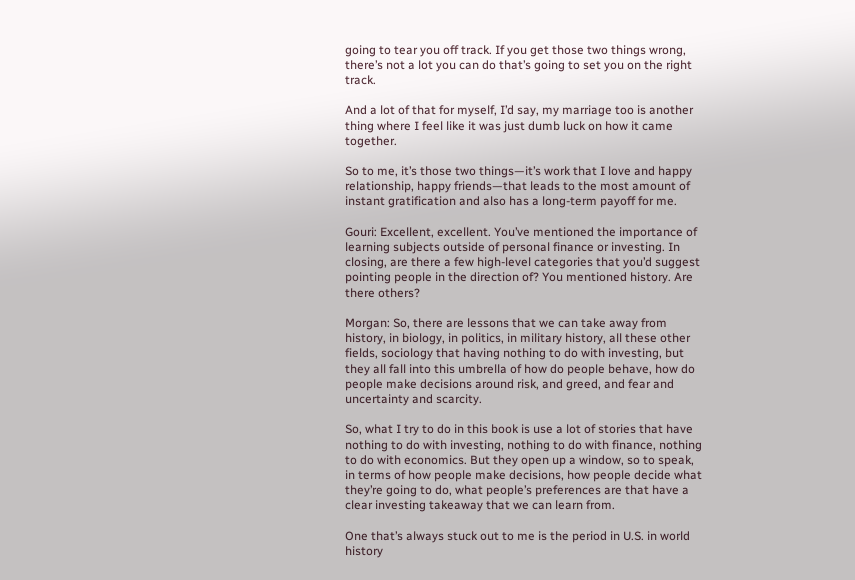going to tear you off track. If you get those two things wrong, there’s not a lot you can do that’s going to set you on the right track.

And a lot of that for myself, I’d say, my marriage too is another thing where I feel like it was just dumb luck on how it came together.

So to me, it’s those two things—it’s work that I love and happy relationship, happy friends—that leads to the most amount of instant gratification and also has a long-term payoff for me.

Gouri: Excellent, excellent. You’ve mentioned the importance of learning subjects outside of personal finance or investing. In closing, are there a few high-level categories that you’d suggest pointing people in the direction of? You mentioned history. Are there others?

Morgan: So, there are lessons that we can take away from history, in biology, in politics, in military history, all these other fields, sociology that having nothing to do with investing, but they all fall into this umbrella of how do people behave, how do people make decisions around risk, and greed, and fear and uncertainty and scarcity.

So, what I try to do in this book is use a lot of stories that have nothing to do with investing, nothing to do with finance, nothing to do with economics. But they open up a window, so to speak, in terms of how people make decisions, how people decide what they’re going to do, what people’s preferences are that have a clear investing takeaway that we can learn from.

One that’s always stuck out to me is the period in U.S. in world history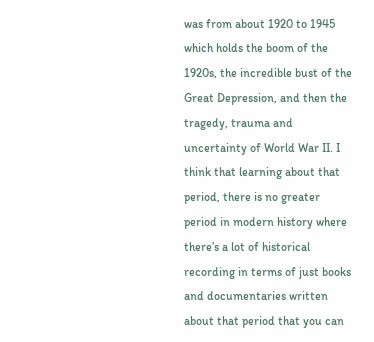was from about 1920 to 1945 which holds the boom of the 1920s, the incredible bust of the Great Depression, and then the tragedy, trauma and uncertainty of World War II. I think that learning about that period, there is no greater period in modern history where there’s a lot of historical recording in terms of just books and documentaries written about that period that you can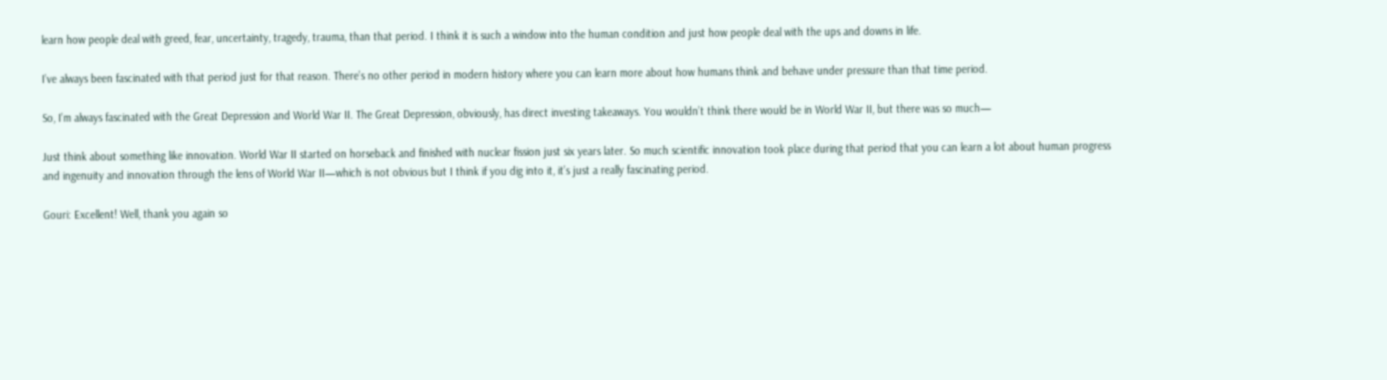learn how people deal with greed, fear, uncertainty, tragedy, trauma, than that period. I think it is such a window into the human condition and just how people deal with the ups and downs in life.

I’ve always been fascinated with that period just for that reason. There’s no other period in modern history where you can learn more about how humans think and behave under pressure than that time period.

So, I’m always fascinated with the Great Depression and World War II. The Great Depression, obviously, has direct investing takeaways. You wouldn’t think there would be in World War II, but there was so much—

Just think about something like innovation. World War II started on horseback and finished with nuclear fission just six years later. So much scientific innovation took place during that period that you can learn a lot about human progress and ingenuity and innovation through the lens of World War II—which is not obvious but I think if you dig into it, it’s just a really fascinating period.

Gouri: Excellent! Well, thank you again so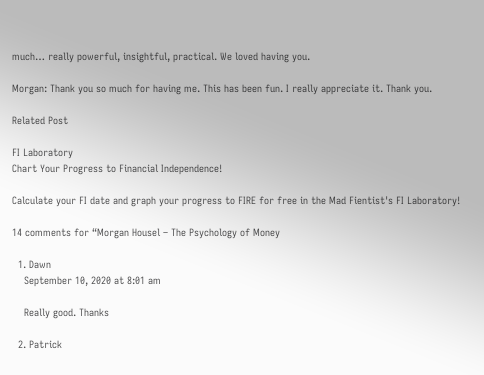much… really powerful, insightful, practical. We loved having you.

Morgan: Thank you so much for having me. This has been fun. I really appreciate it. Thank you.

Related Post

FI Laboratory
Chart Your Progress to Financial Independence!

Calculate your FI date and graph your progress to FIRE for free in the Mad Fientist's FI Laboratory!

14 comments for “Morgan Housel – The Psychology of Money

  1. Dawn
    September 10, 2020 at 8:01 am

    Really good. Thanks

  2. Patrick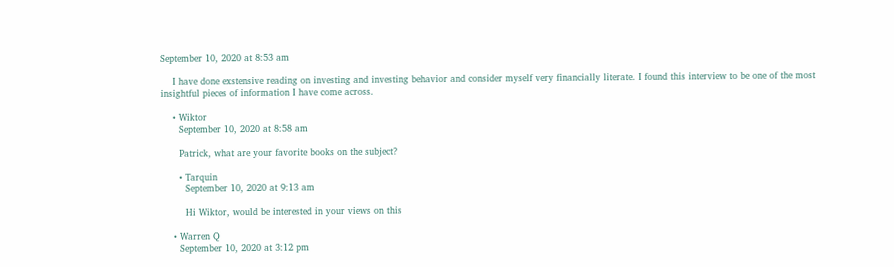September 10, 2020 at 8:53 am

    I have done exstensive reading on investing and investing behavior and consider myself very financially literate. I found this interview to be one of the most insightful pieces of information I have come across.

    • Wiktor
      September 10, 2020 at 8:58 am

      Patrick, what are your favorite books on the subject?

      • Tarquin
        September 10, 2020 at 9:13 am

        Hi Wiktor, would be interested in your views on this

    • Warren Q
      September 10, 2020 at 3:12 pm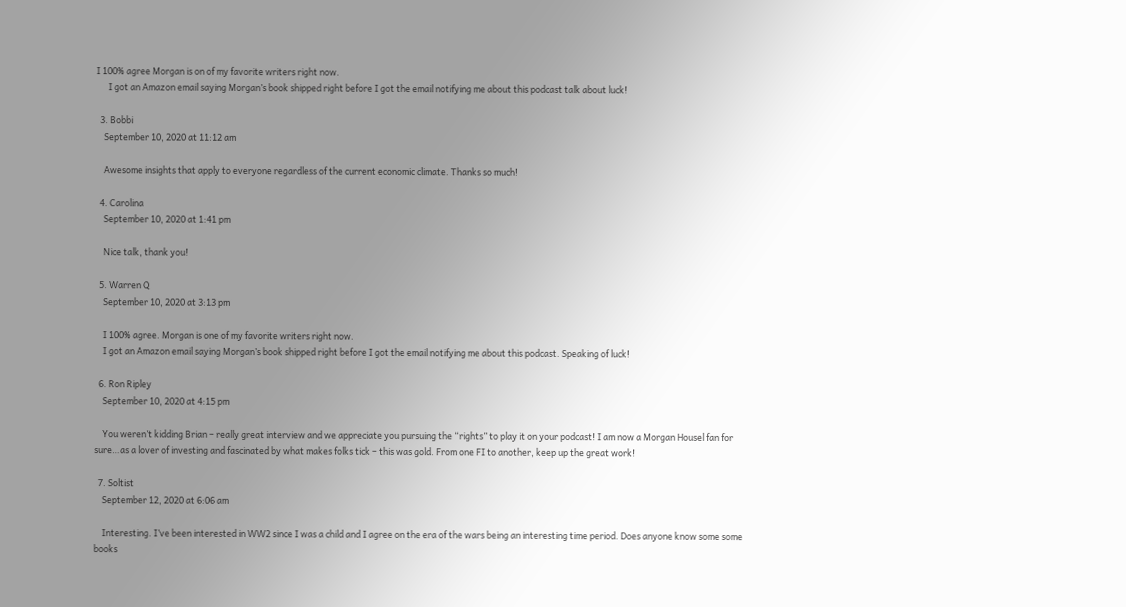I 100% agree Morgan is on of my favorite writers right now.
      I got an Amazon email saying Morgan’s book shipped right before I got the email notifying me about this podcast talk about luck!

  3. Bobbi
    September 10, 2020 at 11:12 am

    Awesome insights that apply to everyone regardless of the current economic climate. Thanks so much!

  4. Carolina
    September 10, 2020 at 1:41 pm

    Nice talk, thank you!

  5. Warren Q
    September 10, 2020 at 3:13 pm

    I 100% agree. Morgan is one of my favorite writers right now.
    I got an Amazon email saying Morgan’s book shipped right before I got the email notifying me about this podcast. Speaking of luck!

  6. Ron Ripley
    September 10, 2020 at 4:15 pm

    You weren’t kidding Brian – really great interview and we appreciate you pursuing the “rights” to play it on your podcast! I am now a Morgan Housel fan for sure…as a lover of investing and fascinated by what makes folks tick – this was gold. From one FI to another, keep up the great work!

  7. Soltist
    September 12, 2020 at 6:06 am

    Interesting. I’ve been interested in WW2 since I was a child and I agree on the era of the wars being an interesting time period. Does anyone know some some books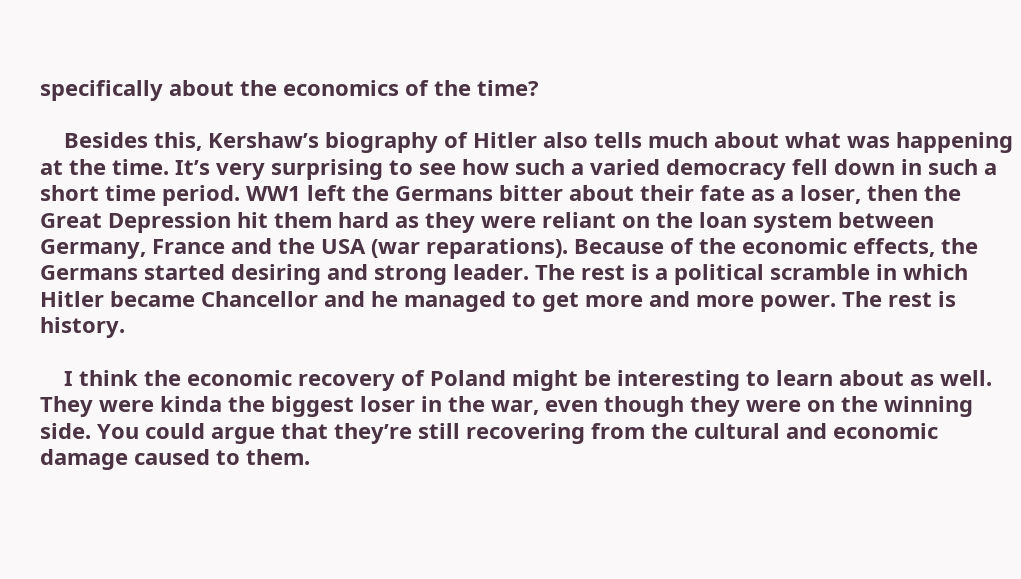specifically about the economics of the time?

    Besides this, Kershaw’s biography of Hitler also tells much about what was happening at the time. It’s very surprising to see how such a varied democracy fell down in such a short time period. WW1 left the Germans bitter about their fate as a loser, then the Great Depression hit them hard as they were reliant on the loan system between Germany, France and the USA (war reparations). Because of the economic effects, the Germans started desiring and strong leader. The rest is a political scramble in which Hitler became Chancellor and he managed to get more and more power. The rest is history.

    I think the economic recovery of Poland might be interesting to learn about as well. They were kinda the biggest loser in the war, even though they were on the winning side. You could argue that they’re still recovering from the cultural and economic damage caused to them.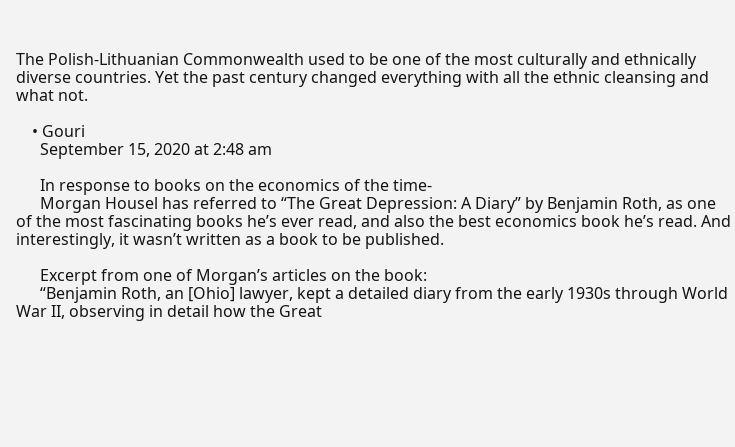The Polish-Lithuanian Commonwealth used to be one of the most culturally and ethnically diverse countries. Yet the past century changed everything with all the ethnic cleansing and what not.

    • Gouri
      September 15, 2020 at 2:48 am

      In response to books on the economics of the time-
      Morgan Housel has referred to “The Great Depression: A Diary” by Benjamin Roth, as one of the most fascinating books he’s ever read, and also the best economics book he’s read. And interestingly, it wasn’t written as a book to be published.

      Excerpt from one of Morgan’s articles on the book:
      “Benjamin Roth, an [Ohio] lawyer, kept a detailed diary from the early 1930s through World War II, observing in detail how the Great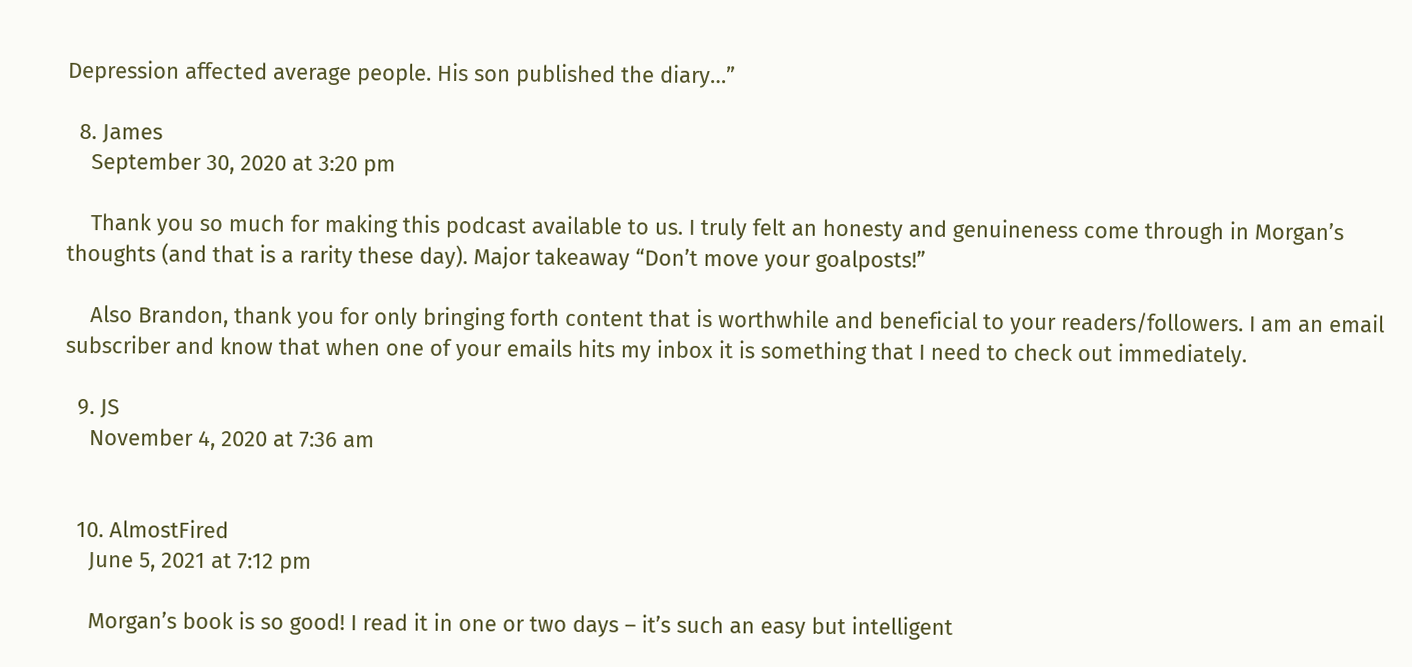Depression affected average people. His son published the diary…”

  8. James
    September 30, 2020 at 3:20 pm

    Thank you so much for making this podcast available to us. I truly felt an honesty and genuineness come through in Morgan’s thoughts (and that is a rarity these day). Major takeaway “Don’t move your goalposts!”

    Also Brandon, thank you for only bringing forth content that is worthwhile and beneficial to your readers/followers. I am an email subscriber and know that when one of your emails hits my inbox it is something that I need to check out immediately.

  9. JS
    November 4, 2020 at 7:36 am


  10. AlmostFired
    June 5, 2021 at 7:12 pm

    Morgan’s book is so good! I read it in one or two days – it’s such an easy but intelligent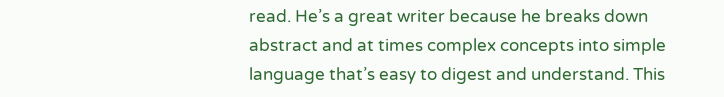read. He’s a great writer because he breaks down abstract and at times complex concepts into simple language that’s easy to digest and understand. This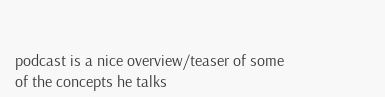podcast is a nice overview/teaser of some of the concepts he talks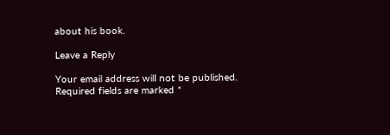about his book.

Leave a Reply

Your email address will not be published. Required fields are marked *